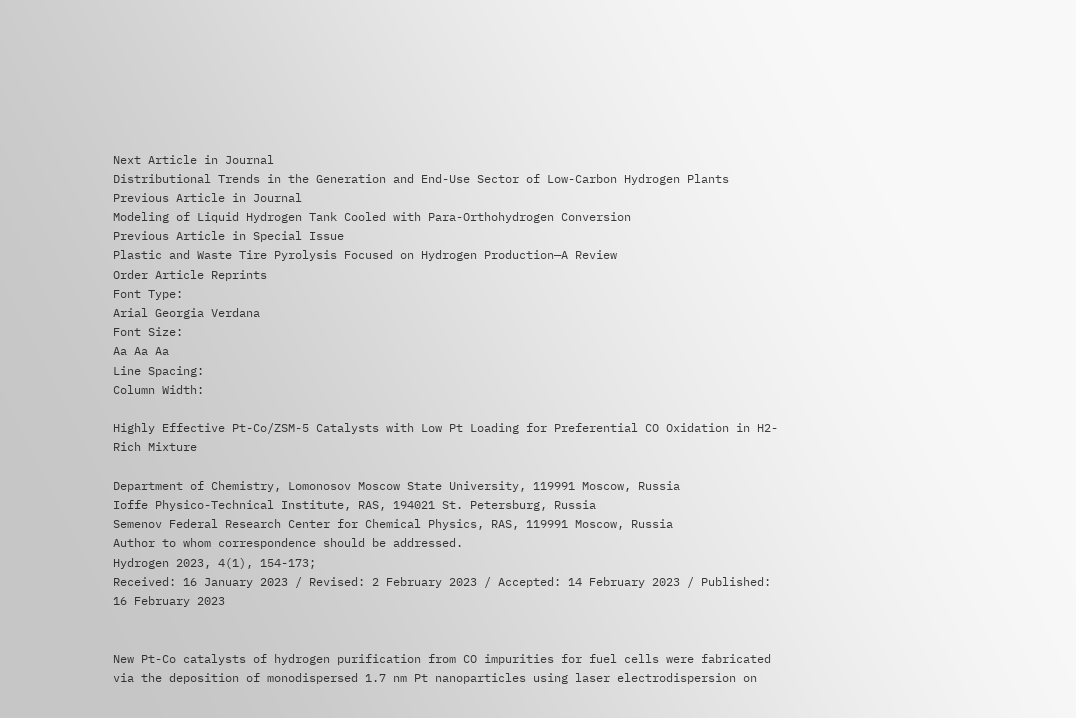Next Article in Journal
Distributional Trends in the Generation and End-Use Sector of Low-Carbon Hydrogen Plants
Previous Article in Journal
Modeling of Liquid Hydrogen Tank Cooled with Para-Orthohydrogen Conversion
Previous Article in Special Issue
Plastic and Waste Tire Pyrolysis Focused on Hydrogen Production—A Review
Order Article Reprints
Font Type:
Arial Georgia Verdana
Font Size:
Aa Aa Aa
Line Spacing:
Column Width:

Highly Effective Pt-Co/ZSM-5 Catalysts with Low Pt Loading for Preferential CO Oxidation in H2-Rich Mixture

Department of Chemistry, Lomonosov Moscow State University, 119991 Moscow, Russia
Ioffe Physico-Technical Institute, RAS, 194021 St. Petersburg, Russia
Semenov Federal Research Center for Chemical Physics, RAS, 119991 Moscow, Russia
Author to whom correspondence should be addressed.
Hydrogen 2023, 4(1), 154-173;
Received: 16 January 2023 / Revised: 2 February 2023 / Accepted: 14 February 2023 / Published: 16 February 2023


New Pt-Co catalysts of hydrogen purification from CO impurities for fuel cells were fabricated via the deposition of monodispersed 1.7 nm Pt nanoparticles using laser electrodispersion on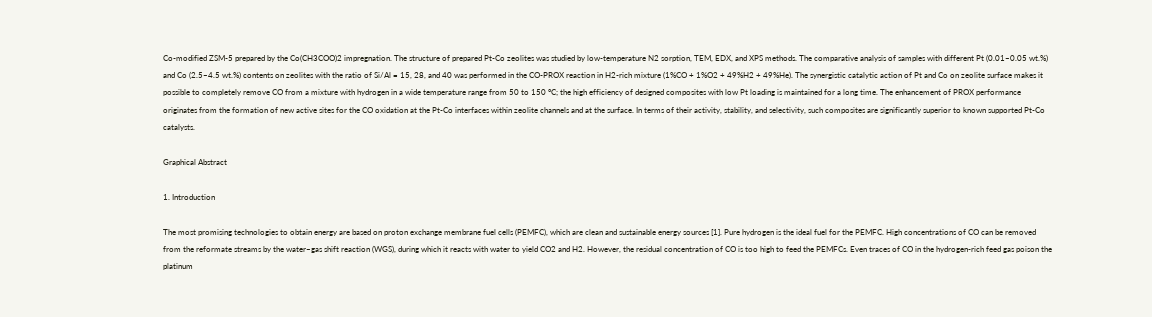Co-modified ZSM-5 prepared by the Co(CH3COO)2 impregnation. The structure of prepared Pt-Co zeolites was studied by low-temperature N2 sorption, TEM, EDX, and XPS methods. The comparative analysis of samples with different Pt (0.01–0.05 wt.%) and Co (2.5–4.5 wt.%) contents on zeolites with the ratio of Si/Al = 15, 28, and 40 was performed in the CO-PROX reaction in H2-rich mixture (1%CO + 1%O2 + 49%H2 + 49%He). The synergistic catalytic action of Pt and Co on zeolite surface makes it possible to completely remove CO from a mixture with hydrogen in a wide temperature range from 50 to 150 °C; the high efficiency of designed composites with low Pt loading is maintained for a long time. The enhancement of PROX performance originates from the formation of new active sites for the CO oxidation at the Pt-Co interfaces within zeolite channels and at the surface. In terms of their activity, stability, and selectivity, such composites are significantly superior to known supported Pt-Co catalysts.

Graphical Abstract

1. Introduction

The most promising technologies to obtain energy are based on proton exchange membrane fuel cells (PEMFC), which are clean and sustainable energy sources [1]. Pure hydrogen is the ideal fuel for the PEMFC. High concentrations of CO can be removed from the reformate streams by the water–gas shift reaction (WGS), during which it reacts with water to yield CO2 and H2. However, the residual concentration of CO is too high to feed the PEMFCs. Even traces of CO in the hydrogen-rich feed gas poison the platinum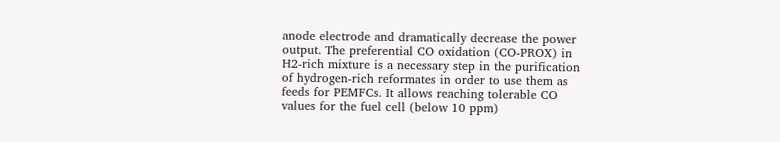anode electrode and dramatically decrease the power output. The preferential CO oxidation (CO-PROX) in H2-rich mixture is a necessary step in the purification of hydrogen-rich reformates in order to use them as feeds for PEMFCs. It allows reaching tolerable CO values for the fuel cell (below 10 ppm)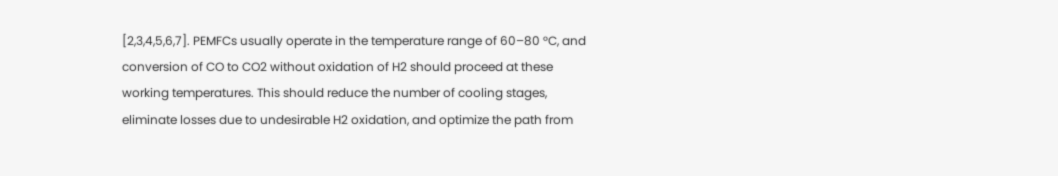[2,3,4,5,6,7]. PEMFCs usually operate in the temperature range of 60–80 °C, and conversion of CO to CO2 without oxidation of H2 should proceed at these working temperatures. This should reduce the number of cooling stages, eliminate losses due to undesirable H2 oxidation, and optimize the path from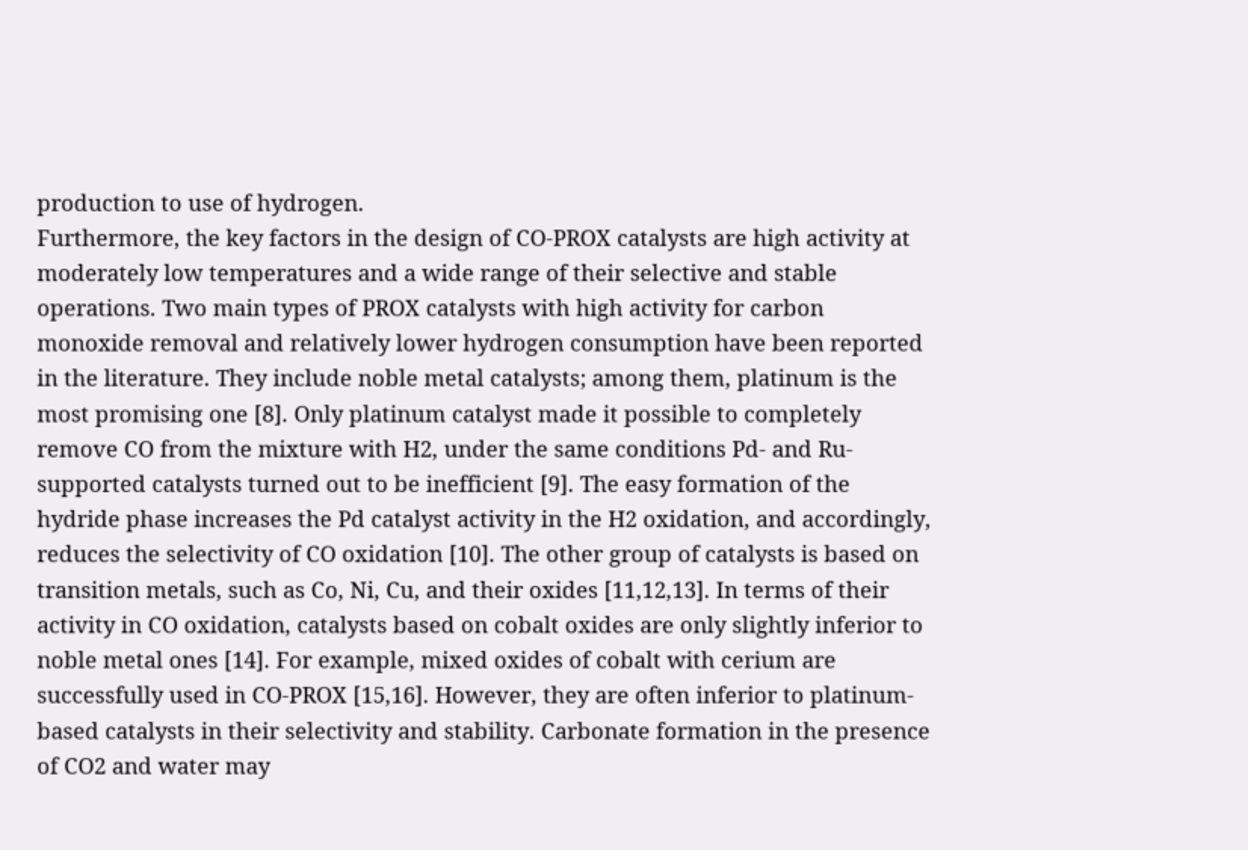production to use of hydrogen.
Furthermore, the key factors in the design of CO-PROX catalysts are high activity at moderately low temperatures and a wide range of their selective and stable operations. Two main types of PROX catalysts with high activity for carbon monoxide removal and relatively lower hydrogen consumption have been reported in the literature. They include noble metal catalysts; among them, platinum is the most promising one [8]. Only platinum catalyst made it possible to completely remove CO from the mixture with H2, under the same conditions Pd- and Ru-supported catalysts turned out to be inefficient [9]. The easy formation of the hydride phase increases the Pd catalyst activity in the H2 oxidation, and accordingly, reduces the selectivity of CO oxidation [10]. The other group of catalysts is based on transition metals, such as Co, Ni, Cu, and their oxides [11,12,13]. In terms of their activity in CO oxidation, catalysts based on cobalt oxides are only slightly inferior to noble metal ones [14]. For example, mixed oxides of cobalt with cerium are successfully used in CO-PROX [15,16]. However, they are often inferior to platinum-based catalysts in their selectivity and stability. Carbonate formation in the presence of CO2 and water may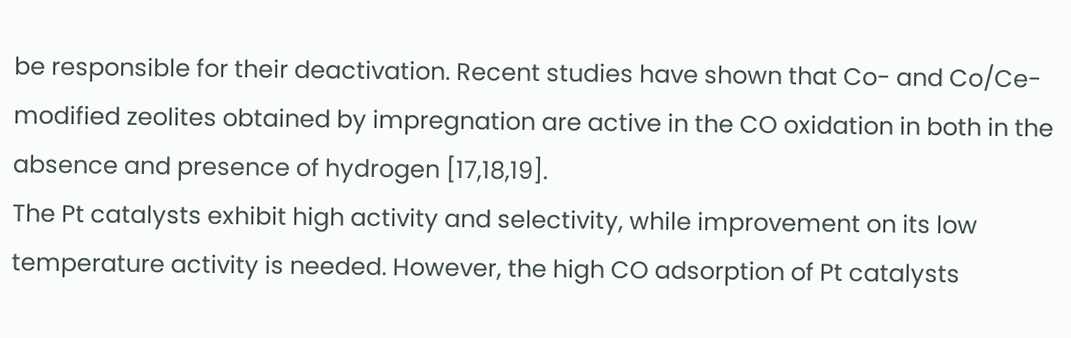be responsible for their deactivation. Recent studies have shown that Co- and Co/Ce-modified zeolites obtained by impregnation are active in the CO oxidation in both in the absence and presence of hydrogen [17,18,19].
The Pt catalysts exhibit high activity and selectivity, while improvement on its low temperature activity is needed. However, the high CO adsorption of Pt catalysts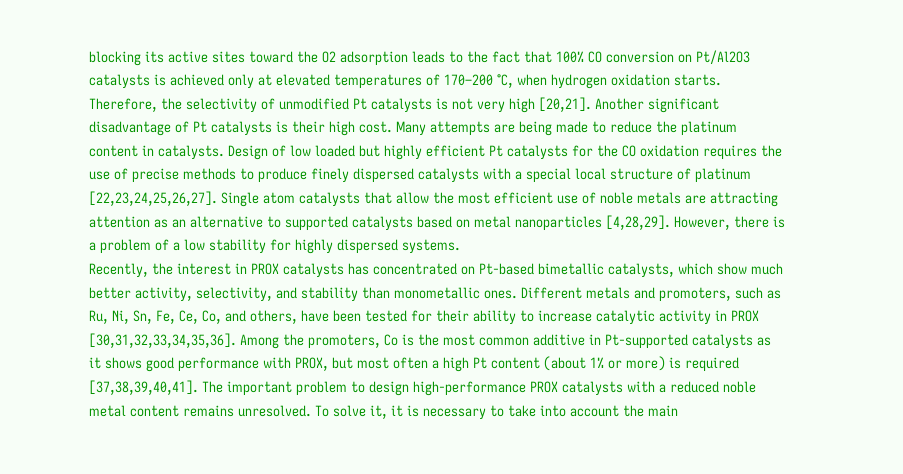blocking its active sites toward the O2 adsorption leads to the fact that 100% CO conversion on Pt/Al2O3 catalysts is achieved only at elevated temperatures of 170–200 °C, when hydrogen oxidation starts. Therefore, the selectivity of unmodified Pt catalysts is not very high [20,21]. Another significant disadvantage of Pt catalysts is their high cost. Many attempts are being made to reduce the platinum content in catalysts. Design of low loaded but highly efficient Pt catalysts for the CO oxidation requires the use of precise methods to produce finely dispersed catalysts with a special local structure of platinum [22,23,24,25,26,27]. Single atom catalysts that allow the most efficient use of noble metals are attracting attention as an alternative to supported catalysts based on metal nanoparticles [4,28,29]. However, there is a problem of a low stability for highly dispersed systems.
Recently, the interest in PROX catalysts has concentrated on Pt-based bimetallic catalysts, which show much better activity, selectivity, and stability than monometallic ones. Different metals and promoters, such as Ru, Ni, Sn, Fe, Ce, Co, and others, have been tested for their ability to increase catalytic activity in PROX [30,31,32,33,34,35,36]. Among the promoters, Co is the most common additive in Pt-supported catalysts as it shows good performance with PROX, but most often a high Pt content (about 1% or more) is required [37,38,39,40,41]. The important problem to design high-performance PROX catalysts with a reduced noble metal content remains unresolved. To solve it, it is necessary to take into account the main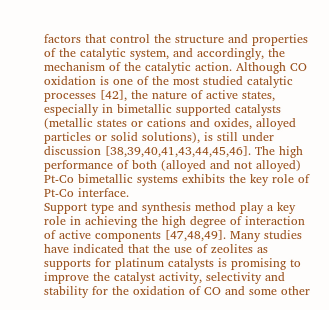factors that control the structure and properties of the catalytic system, and accordingly, the mechanism of the catalytic action. Although CO oxidation is one of the most studied catalytic processes [42], the nature of active states, especially in bimetallic supported catalysts (metallic states or cations and oxides, alloyed particles or solid solutions), is still under discussion [38,39,40,41,43,44,45,46]. The high performance of both (alloyed and not alloyed) Pt-Co bimetallic systems exhibits the key role of Pt-Co interface.
Support type and synthesis method play a key role in achieving the high degree of interaction of active components [47,48,49]. Many studies have indicated that the use of zeolites as supports for platinum catalysts is promising to improve the catalyst activity, selectivity and stability for the oxidation of CO and some other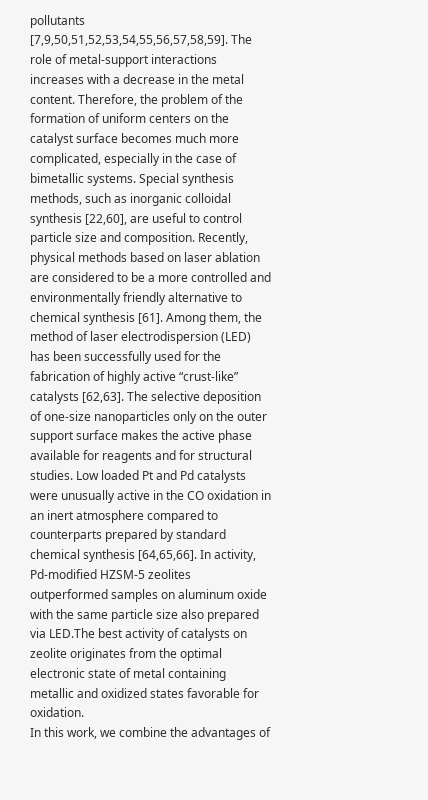pollutants [7,9,50,51,52,53,54,55,56,57,58,59]. The role of metal-support interactions increases with a decrease in the metal content. Therefore, the problem of the formation of uniform centers on the catalyst surface becomes much more complicated, especially in the case of bimetallic systems. Special synthesis methods, such as inorganic colloidal synthesis [22,60], are useful to control particle size and composition. Recently, physical methods based on laser ablation are considered to be a more controlled and environmentally friendly alternative to chemical synthesis [61]. Among them, the method of laser electrodispersion (LED) has been successfully used for the fabrication of highly active “crust-like” catalysts [62,63]. The selective deposition of one-size nanoparticles only on the outer support surface makes the active phase available for reagents and for structural studies. Low loaded Pt and Pd catalysts were unusually active in the CO oxidation in an inert atmosphere compared to counterparts prepared by standard chemical synthesis [64,65,66]. In activity, Pd-modified HZSM-5 zeolites outperformed samples on aluminum oxide with the same particle size also prepared via LED.The best activity of catalysts on zeolite originates from the optimal electronic state of metal containing metallic and oxidized states favorable for oxidation.
In this work, we combine the advantages of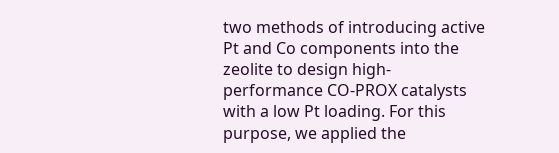two methods of introducing active Pt and Co components into the zeolite to design high-performance CO-PROX catalysts with a low Pt loading. For this purpose, we applied the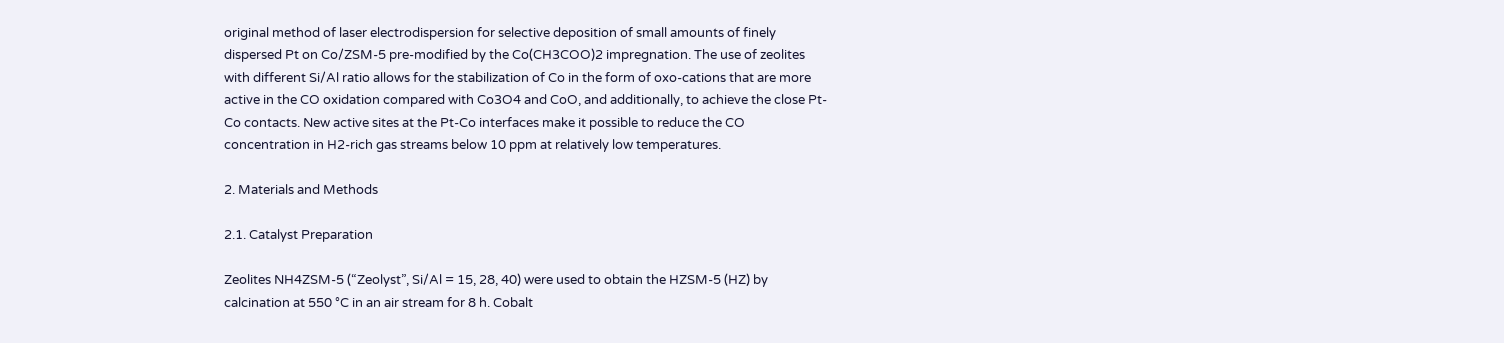original method of laser electrodispersion for selective deposition of small amounts of finely dispersed Pt on Co/ZSM-5 pre-modified by the Co(CH3COO)2 impregnation. The use of zeolites with different Si/Al ratio allows for the stabilization of Co in the form of oxo-cations that are more active in the CO oxidation compared with Co3O4 and CoO, and additionally, to achieve the close Pt-Co contacts. New active sites at the Pt-Co interfaces make it possible to reduce the CO concentration in H2-rich gas streams below 10 ppm at relatively low temperatures.

2. Materials and Methods

2.1. Catalyst Preparation

Zeolites NH4ZSM-5 (“Zeolyst”, Si/Al = 15, 28, 40) were used to obtain the HZSM-5 (HZ) by calcination at 550 °C in an air stream for 8 h. Cobalt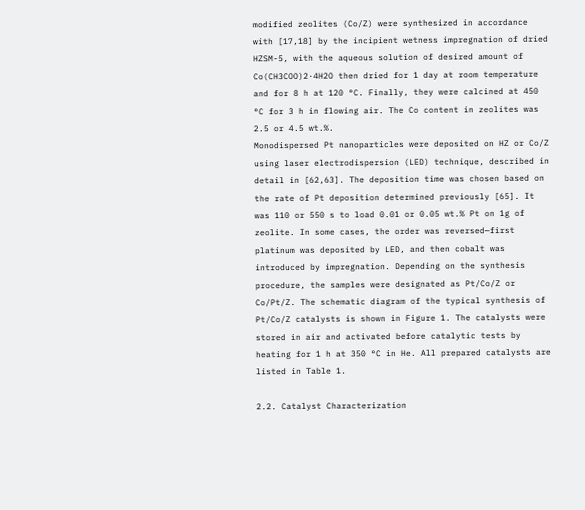modified zeolites (Co/Z) were synthesized in accordance with [17,18] by the incipient wetness impregnation of dried HZSM-5, with the aqueous solution of desired amount of Co(CH3COO)2·4H2O then dried for 1 day at room temperature and for 8 h at 120 °C. Finally, they were calcined at 450 °C for 3 h in flowing air. The Co content in zeolites was 2.5 or 4.5 wt.%.
Monodispersed Pt nanoparticles were deposited on HZ or Co/Z using laser electrodispersion (LED) technique, described in detail in [62,63]. The deposition time was chosen based on the rate of Pt deposition determined previously [65]. It was 110 or 550 s to load 0.01 or 0.05 wt.% Pt on 1g of zeolite. In some cases, the order was reversed—first platinum was deposited by LED, and then cobalt was introduced by impregnation. Depending on the synthesis procedure, the samples were designated as Pt/Co/Z or Co/Pt/Z. The schematic diagram of the typical synthesis of Pt/Co/Z catalysts is shown in Figure 1. The catalysts were stored in air and activated before catalytic tests by heating for 1 h at 350 °C in He. All prepared catalysts are listed in Table 1.

2.2. Catalyst Characterization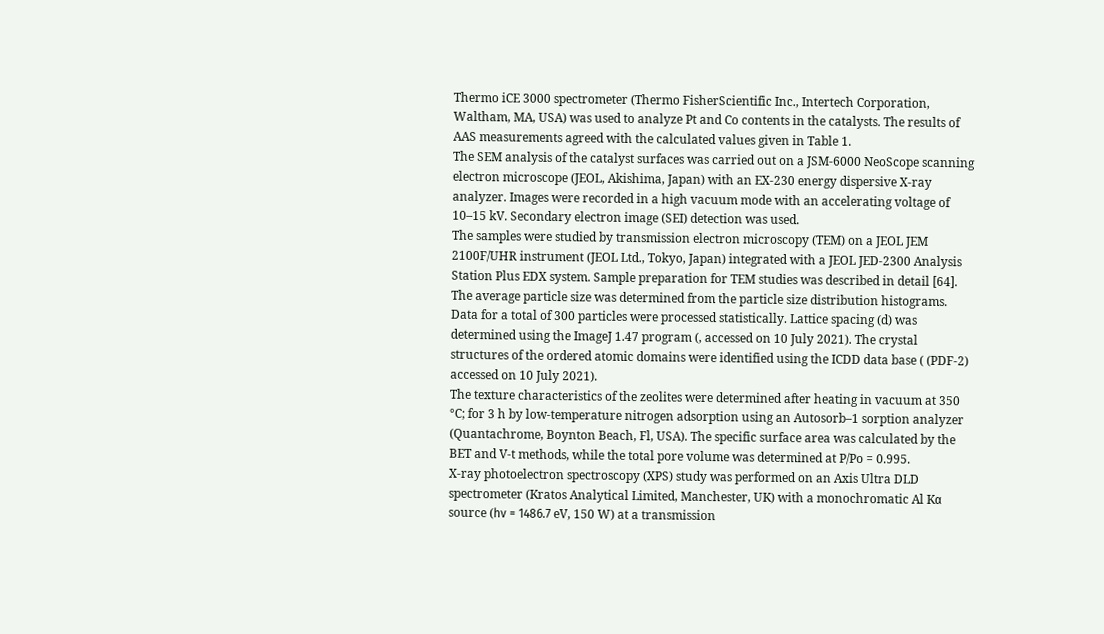Thermo iCE 3000 spectrometer (Thermo FisherScientific Inc., Intertech Corporation, Waltham, MA, USA) was used to analyze Pt and Co contents in the catalysts. The results of AAS measurements agreed with the calculated values given in Table 1.
The SEM analysis of the catalyst surfaces was carried out on a JSM-6000 NeoScope scanning electron microscope (JEOL, Akishima, Japan) with an EX-230 energy dispersive X-ray analyzer. Images were recorded in a high vacuum mode with an accelerating voltage of 10–15 kV. Secondary electron image (SEI) detection was used.
The samples were studied by transmission electron microscopy (TEM) on a JEOL JEM 2100F/UHR instrument (JEOL Ltd., Tokyo, Japan) integrated with a JEOL JED-2300 Analysis Station Plus EDX system. Sample preparation for TEM studies was described in detail [64]. The average particle size was determined from the particle size distribution histograms. Data for a total of 300 particles were processed statistically. Lattice spacing (d) was determined using the ImageJ 1.47 program (, accessed on 10 July 2021). The crystal structures of the ordered atomic domains were identified using the ICDD data base ( (PDF-2) accessed on 10 July 2021).
The texture characteristics of the zeolites were determined after heating in vacuum at 350 °C; for 3 h by low-temperature nitrogen adsorption using an Autosorb–1 sorption analyzer (Quantachrome, Boynton Beach, Fl, USA). The specific surface area was calculated by the BET and V-t methods, while the total pore volume was determined at P/Po = 0.995.
X-ray photoelectron spectroscopy (XPS) study was performed on an Axis Ultra DLD spectrometer (Kratos Analytical Limited, Manchester, UK) with a monochromatic Al Kα source (hν = 1486.7 eV, 150 W) at a transmission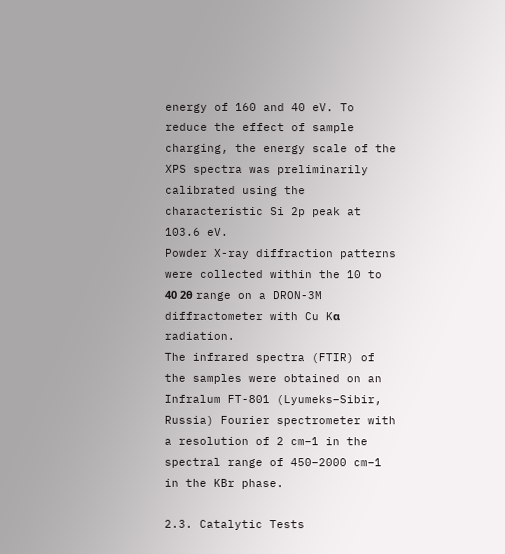energy of 160 and 40 eV. To reduce the effect of sample charging, the energy scale of the XPS spectra was preliminarily calibrated using the characteristic Si 2p peak at 103.6 eV.
Powder X-ray diffraction patterns were collected within the 10 to 40 2θ range on a DRON-3M diffractometer with Cu Kα radiation.
The infrared spectra (FTIR) of the samples were obtained on an Infralum FT-801 (Lyumeks–Sibir, Russia) Fourier spectrometer with a resolution of 2 cm−1 in the spectral range of 450–2000 cm−1 in the KBr phase.

2.3. Catalytic Tests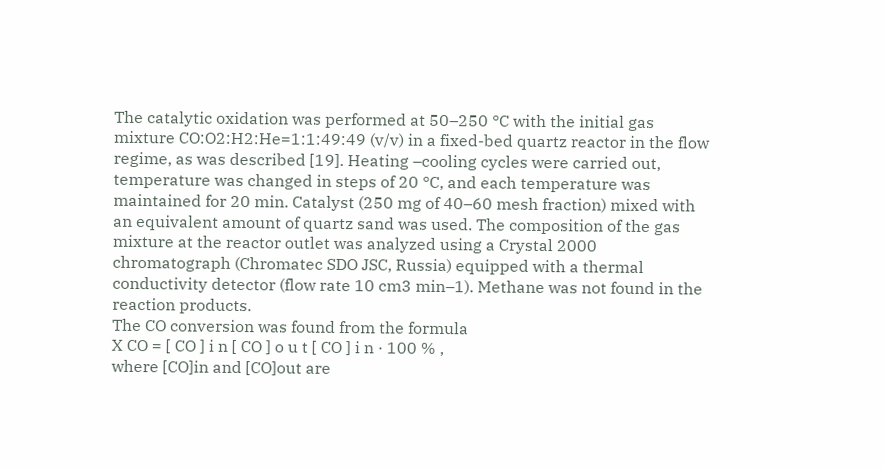The catalytic oxidation was performed at 50–250 °C with the initial gas mixture CO:O2:H2:He=1:1:49:49 (v/v) in a fixed-bed quartz reactor in the flow regime, as was described [19]. Heating –cooling cycles were carried out, temperature was changed in steps of 20 °C, and each temperature was maintained for 20 min. Catalyst (250 mg of 40–60 mesh fraction) mixed with an equivalent amount of quartz sand was used. The composition of the gas mixture at the reactor outlet was analyzed using a Crystal 2000 chromatograph (Chromatec SDO JSC, Russia) equipped with a thermal conductivity detector (flow rate 10 cm3 min–1). Methane was not found in the reaction products.
The CO conversion was found from the formula
X CO = [ CO ] i n [ CO ] o u t [ CO ] i n · 100 % ,
where [CO]in and [CO]out are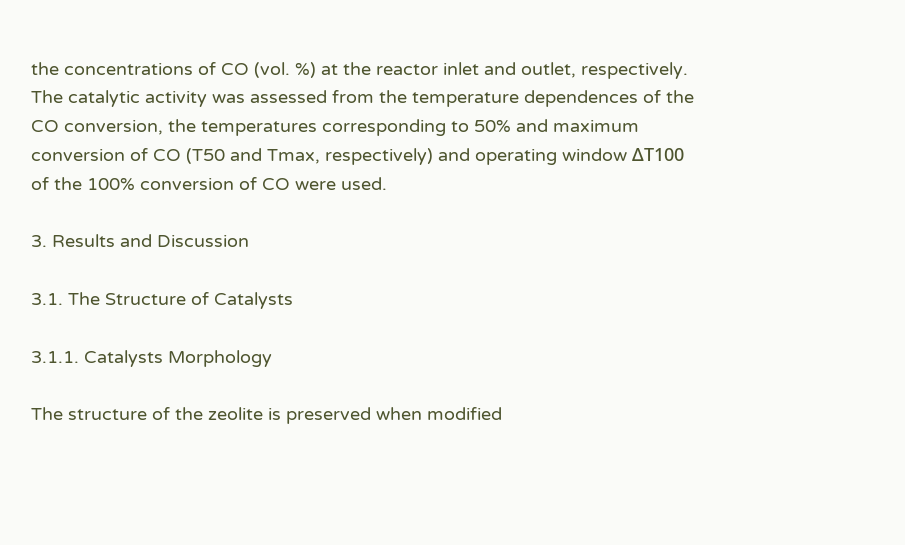the concentrations of CO (vol. %) at the reactor inlet and outlet, respectively. The catalytic activity was assessed from the temperature dependences of the CO conversion, the temperatures corresponding to 50% and maximum conversion of CO (T50 and Tmax, respectively) and operating window ΔT100 of the 100% conversion of CO were used.

3. Results and Discussion

3.1. The Structure of Catalysts

3.1.1. Catalysts Morphology

The structure of the zeolite is preserved when modified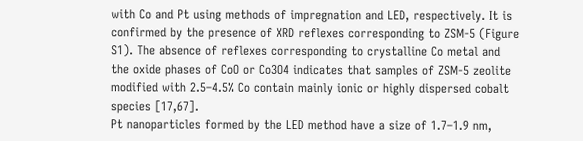with Co and Pt using methods of impregnation and LED, respectively. It is confirmed by the presence of XRD reflexes corresponding to ZSM-5 (Figure S1). The absence of reflexes corresponding to crystalline Co metal and the oxide phases of CoO or Co3O4 indicates that samples of ZSM-5 zeolite modified with 2.5–4.5% Co contain mainly ionic or highly dispersed cobalt species [17,67].
Pt nanoparticles formed by the LED method have a size of 1.7–1.9 nm,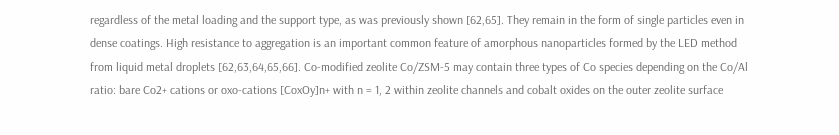regardless of the metal loading and the support type, as was previously shown [62,65]. They remain in the form of single particles even in dense coatings. High resistance to aggregation is an important common feature of amorphous nanoparticles formed by the LED method from liquid metal droplets [62,63,64,65,66]. Co-modified zeolite Co/ZSM-5 may contain three types of Co species depending on the Co/Al ratio: bare Co2+ cations or oxo-cations [CoxOy]n+ with n = 1, 2 within zeolite channels and cobalt oxides on the outer zeolite surface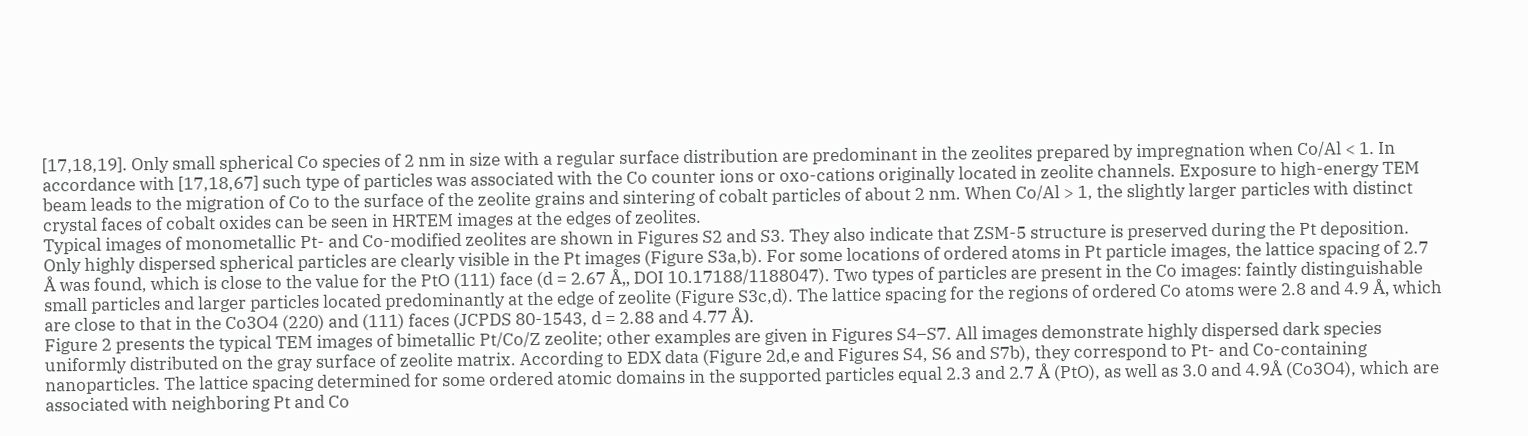[17,18,19]. Only small spherical Co species of 2 nm in size with a regular surface distribution are predominant in the zeolites prepared by impregnation when Co/Al < 1. In accordance with [17,18,67] such type of particles was associated with the Co counter ions or oxo-cations originally located in zeolite channels. Exposure to high-energy TEM beam leads to the migration of Co to the surface of the zeolite grains and sintering of cobalt particles of about 2 nm. When Co/Al > 1, the slightly larger particles with distinct crystal faces of cobalt oxides can be seen in HRTEM images at the edges of zeolites.
Typical images of monometallic Pt- and Co-modified zeolites are shown in Figures S2 and S3. They also indicate that ZSM-5 structure is preserved during the Pt deposition. Only highly dispersed spherical particles are clearly visible in the Pt images (Figure S3a,b). For some locations of ordered atoms in Pt particle images, the lattice spacing of 2.7 Å was found, which is close to the value for the PtO (111) face (d = 2.67 Å,, DOI 10.17188/1188047). Two types of particles are present in the Co images: faintly distinguishable small particles and larger particles located predominantly at the edge of zeolite (Figure S3c,d). The lattice spacing for the regions of ordered Co atoms were 2.8 and 4.9 Å, which are close to that in the Co3O4 (220) and (111) faces (JCPDS 80-1543, d = 2.88 and 4.77 Å).
Figure 2 presents the typical TEM images of bimetallic Pt/Co/Z zeolite; other examples are given in Figures S4–S7. All images demonstrate highly dispersed dark species uniformly distributed on the gray surface of zeolite matrix. According to EDX data (Figure 2d,e and Figures S4, S6 and S7b), they correspond to Pt- and Co-containing nanoparticles. The lattice spacing determined for some ordered atomic domains in the supported particles equal 2.3 and 2.7 Å (PtO), as well as 3.0 and 4.9Å (Co3O4), which are associated with neighboring Pt and Co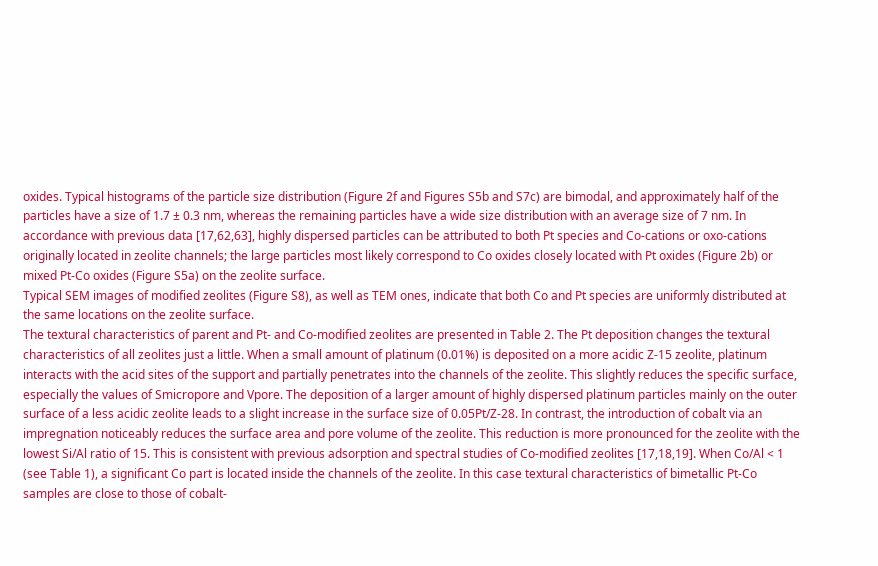oxides. Typical histograms of the particle size distribution (Figure 2f and Figures S5b and S7c) are bimodal, and approximately half of the particles have a size of 1.7 ± 0.3 nm, whereas the remaining particles have a wide size distribution with an average size of 7 nm. In accordance with previous data [17,62,63], highly dispersed particles can be attributed to both Pt species and Co-cations or oxo-cations originally located in zeolite channels; the large particles most likely correspond to Co oxides closely located with Pt oxides (Figure 2b) or mixed Pt-Co oxides (Figure S5a) on the zeolite surface.
Typical SEM images of modified zeolites (Figure S8), as well as TEM ones, indicate that both Co and Pt species are uniformly distributed at the same locations on the zeolite surface.
The textural characteristics of parent and Pt- and Co-modified zeolites are presented in Table 2. The Pt deposition changes the textural characteristics of all zeolites just a little. When a small amount of platinum (0.01%) is deposited on a more acidic Z-15 zeolite, platinum interacts with the acid sites of the support and partially penetrates into the channels of the zeolite. This slightly reduces the specific surface, especially the values of Smicropore and Vpore. The deposition of a larger amount of highly dispersed platinum particles mainly on the outer surface of a less acidic zeolite leads to a slight increase in the surface size of 0.05Pt/Z-28. In contrast, the introduction of cobalt via an impregnation noticeably reduces the surface area and pore volume of the zeolite. This reduction is more pronounced for the zeolite with the lowest Si/Al ratio of 15. This is consistent with previous adsorption and spectral studies of Co-modified zeolites [17,18,19]. When Co/Al < 1 (see Table 1), a significant Co part is located inside the channels of the zeolite. In this case textural characteristics of bimetallic Pt-Co samples are close to those of cobalt-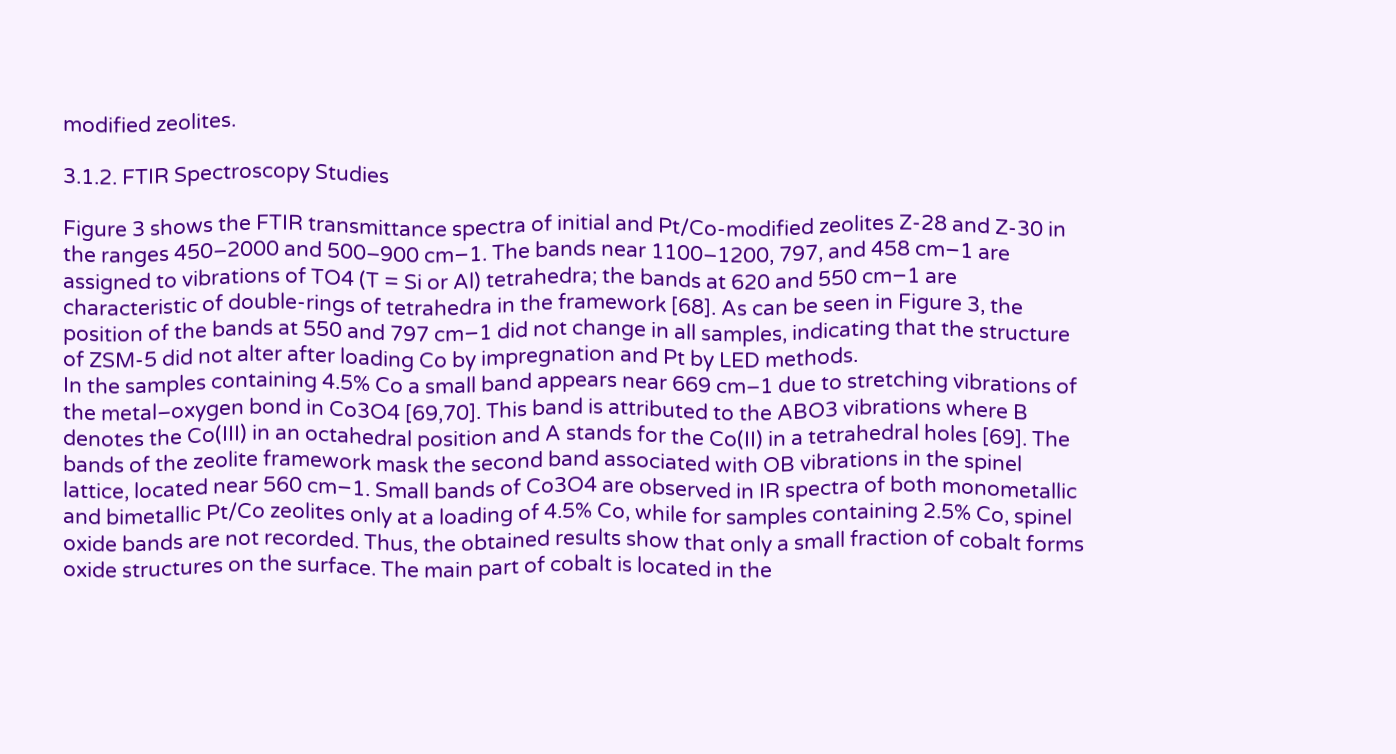modified zeolites.

3.1.2. FTIR Spectroscopy Studies

Figure 3 shows the FTIR transmittance spectra of initial and Pt/Co-modified zeolites Z-28 and Z-30 in the ranges 450–2000 and 500–900 cm−1. The bands near 1100–1200, 797, and 458 cm−1 are assigned to vibrations of TO4 (T = Si or Al) tetrahedra; the bands at 620 and 550 cm−1 are characteristic of double-rings of tetrahedra in the framework [68]. As can be seen in Figure 3, the position of the bands at 550 and 797 cm−1 did not change in all samples, indicating that the structure of ZSM-5 did not alter after loading Co by impregnation and Pt by LED methods.
In the samples containing 4.5% Co a small band appears near 669 cm–1 due to stretching vibrations of the metal–oxygen bond in Co3O4 [69,70]. This band is attributed to the ABO3 vibrations where B denotes the Co(III) in an octahedral position and A stands for the Co(II) in a tetrahedral holes [69]. The bands of the zeolite framework mask the second band associated with OB vibrations in the spinel lattice, located near 560 cm−1. Small bands of Co3O4 are observed in IR spectra of both monometallic and bimetallic Pt/Co zeolites only at a loading of 4.5% Co, while for samples containing 2.5% Co, spinel oxide bands are not recorded. Thus, the obtained results show that only a small fraction of cobalt forms oxide structures on the surface. The main part of cobalt is located in the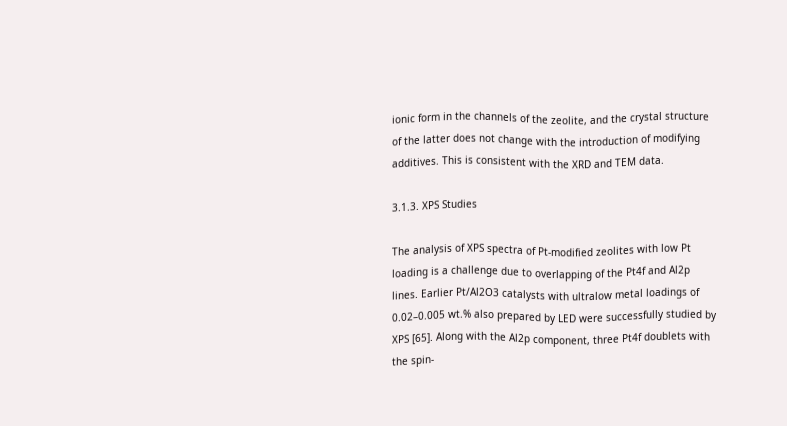ionic form in the channels of the zeolite, and the crystal structure of the latter does not change with the introduction of modifying additives. This is consistent with the XRD and TEM data.

3.1.3. XPS Studies

The analysis of XPS spectra of Pt-modified zeolites with low Pt loading is a challenge due to overlapping of the Pt4f and Al2p lines. Earlier Pt/Al2O3 catalysts with ultralow metal loadings of 0.02–0.005 wt.% also prepared by LED were successfully studied by XPS [65]. Along with the Al2p component, three Pt4f doublets with the spin-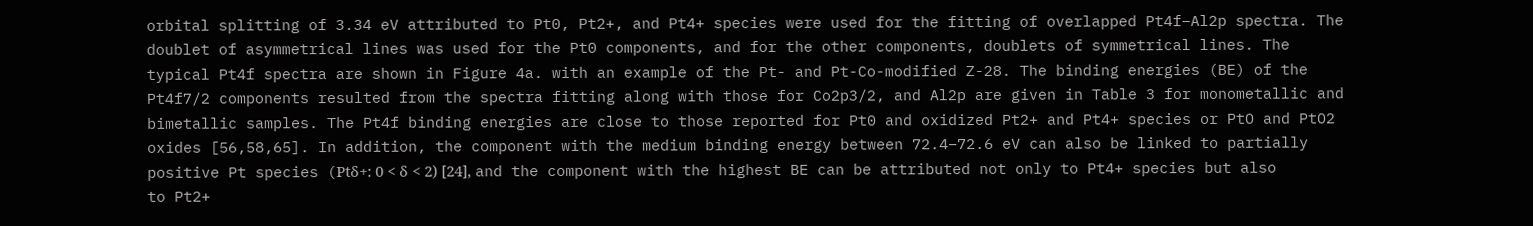orbital splitting of 3.34 eV attributed to Pt0, Pt2+, and Pt4+ species were used for the fitting of overlapped Pt4f–Al2p spectra. The doublet of asymmetrical lines was used for the Pt0 components, and for the other components, doublets of symmetrical lines. The typical Pt4f spectra are shown in Figure 4a. with an example of the Pt- and Pt-Co-modified Z-28. The binding energies (BE) of the Pt4f7/2 components resulted from the spectra fitting along with those for Co2p3/2, and Al2p are given in Table 3 for monometallic and bimetallic samples. The Pt4f binding energies are close to those reported for Pt0 and oxidized Pt2+ and Pt4+ species or PtO and PtO2 oxides [56,58,65]. In addition, the component with the medium binding energy between 72.4–72.6 eV can also be linked to partially positive Pt species (Ptδ+: 0 < δ < 2) [24], and the component with the highest BE can be attributed not only to Pt4+ species but also to Pt2+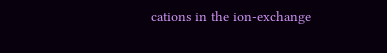cations in the ion-exchange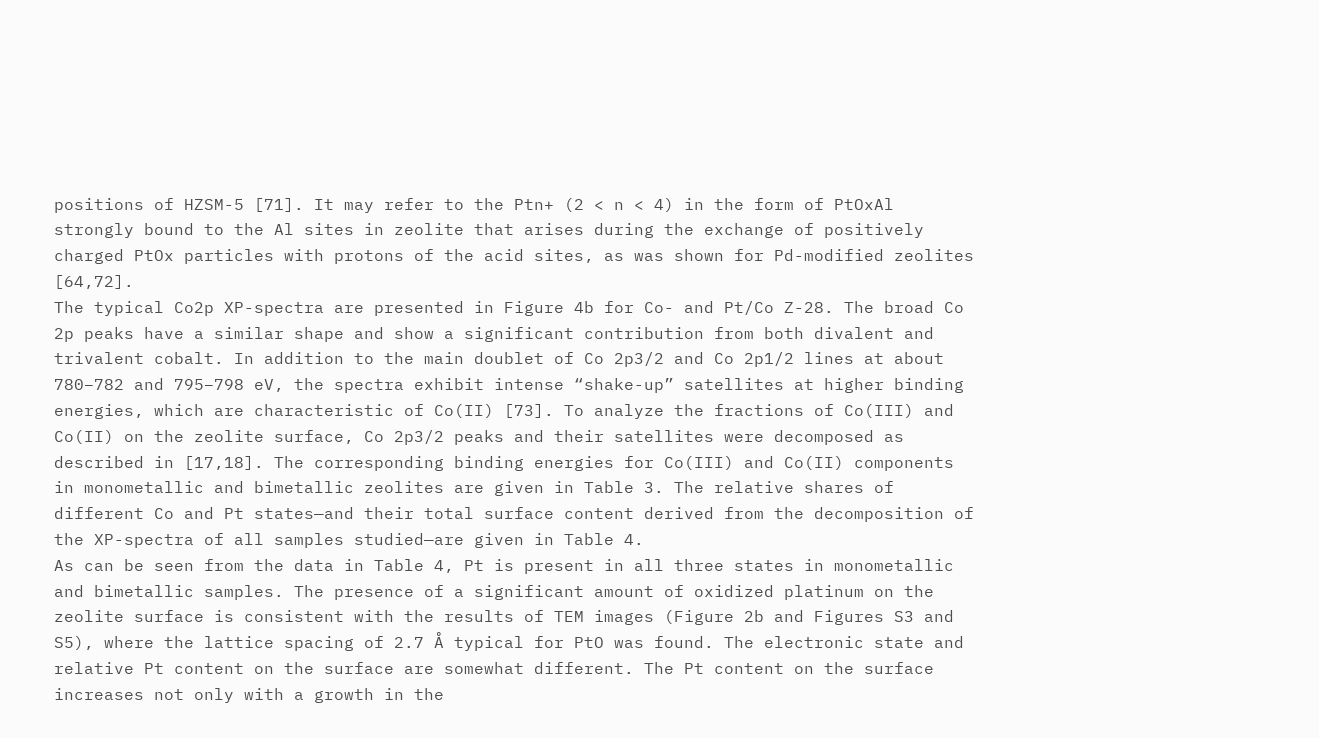positions of HZSM-5 [71]. It may refer to the Ptn+ (2 < n < 4) in the form of PtOxAl strongly bound to the Al sites in zeolite that arises during the exchange of positively charged PtOx particles with protons of the acid sites, as was shown for Pd-modified zeolites [64,72].
The typical Co2p XP-spectra are presented in Figure 4b for Co- and Pt/Co Z-28. The broad Co 2p peaks have a similar shape and show a significant contribution from both divalent and trivalent cobalt. In addition to the main doublet of Co 2p3/2 and Co 2p1/2 lines at about 780–782 and 795–798 eV, the spectra exhibit intense “shake-up” satellites at higher binding energies, which are characteristic of Co(II) [73]. To analyze the fractions of Co(III) and Co(II) on the zeolite surface, Co 2p3/2 peaks and their satellites were decomposed as described in [17,18]. The corresponding binding energies for Co(III) and Co(II) components in monometallic and bimetallic zeolites are given in Table 3. The relative shares of different Co and Pt states—and their total surface content derived from the decomposition of the XP-spectra of all samples studied—are given in Table 4.
As can be seen from the data in Table 4, Pt is present in all three states in monometallic and bimetallic samples. The presence of a significant amount of oxidized platinum on the zeolite surface is consistent with the results of TEM images (Figure 2b and Figures S3 and S5), where the lattice spacing of 2.7 Å typical for PtO was found. The electronic state and relative Pt content on the surface are somewhat different. The Pt content on the surface increases not only with a growth in the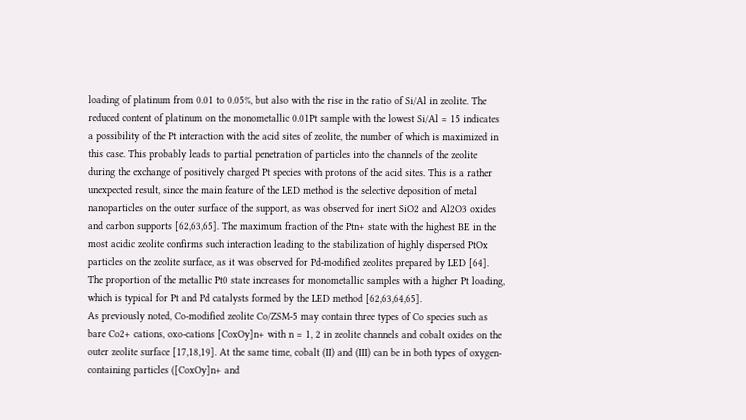loading of platinum from 0.01 to 0.05%, but also with the rise in the ratio of Si/Al in zeolite. The reduced content of platinum on the monometallic 0.01Pt sample with the lowest Si/Al = 15 indicates a possibility of the Pt interaction with the acid sites of zeolite, the number of which is maximized in this case. This probably leads to partial penetration of particles into the channels of the zeolite during the exchange of positively charged Pt species with protons of the acid sites. This is a rather unexpected result, since the main feature of the LED method is the selective deposition of metal nanoparticles on the outer surface of the support, as was observed for inert SiO2 and Al2O3 oxides and carbon supports [62,63,65]. The maximum fraction of the Ptn+ state with the highest BE in the most acidic zeolite confirms such interaction leading to the stabilization of highly dispersed PtOx particles on the zeolite surface, as it was observed for Pd-modified zeolites prepared by LED [64]. The proportion of the metallic Pt0 state increases for monometallic samples with a higher Pt loading, which is typical for Pt and Pd catalysts formed by the LED method [62,63,64,65].
As previously noted, Co-modified zeolite Co/ZSM-5 may contain three types of Co species such as bare Co2+ cations, oxo-cations [CoxOy]n+ with n = 1, 2 in zeolite channels and cobalt oxides on the outer zeolite surface [17,18,19]. At the same time, cobalt (II) and (III) can be in both types of oxygen-containing particles ([CoxOy]n+ and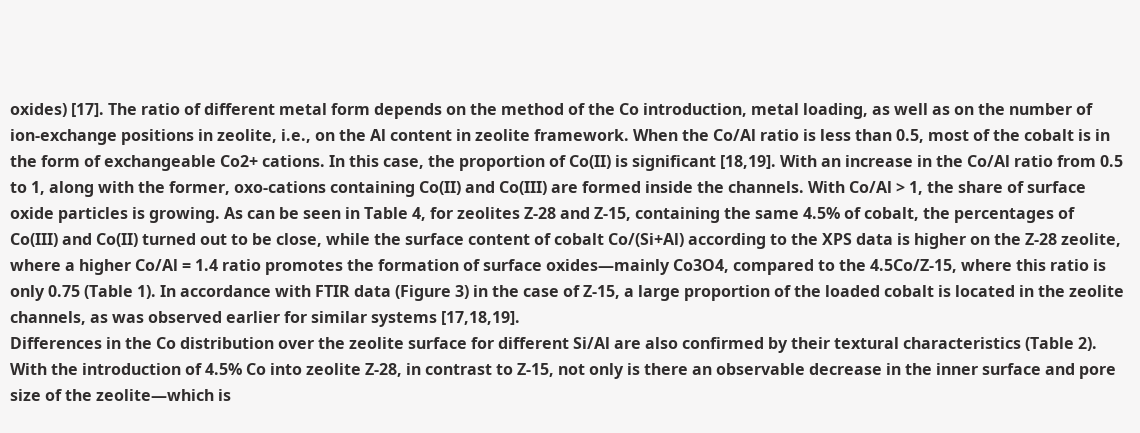oxides) [17]. The ratio of different metal form depends on the method of the Co introduction, metal loading, as well as on the number of ion-exchange positions in zeolite, i.e., on the Al content in zeolite framework. When the Co/Al ratio is less than 0.5, most of the cobalt is in the form of exchangeable Co2+ cations. In this case, the proportion of Co(II) is significant [18,19]. With an increase in the Co/Al ratio from 0.5 to 1, along with the former, oxo-cations containing Co(II) and Co(III) are formed inside the channels. With Co/Al > 1, the share of surface oxide particles is growing. As can be seen in Table 4, for zeolites Z-28 and Z-15, containing the same 4.5% of cobalt, the percentages of Co(III) and Co(II) turned out to be close, while the surface content of cobalt Co/(Si+Al) according to the XPS data is higher on the Z-28 zeolite, where a higher Co/Al = 1.4 ratio promotes the formation of surface oxides—mainly Co3O4, compared to the 4.5Co/Z-15, where this ratio is only 0.75 (Table 1). In accordance with FTIR data (Figure 3) in the case of Z-15, a large proportion of the loaded cobalt is located in the zeolite channels, as was observed earlier for similar systems [17,18,19].
Differences in the Co distribution over the zeolite surface for different Si/Al are also confirmed by their textural characteristics (Table 2). With the introduction of 4.5% Co into zeolite Z-28, in contrast to Z-15, not only is there an observable decrease in the inner surface and pore size of the zeolite—which is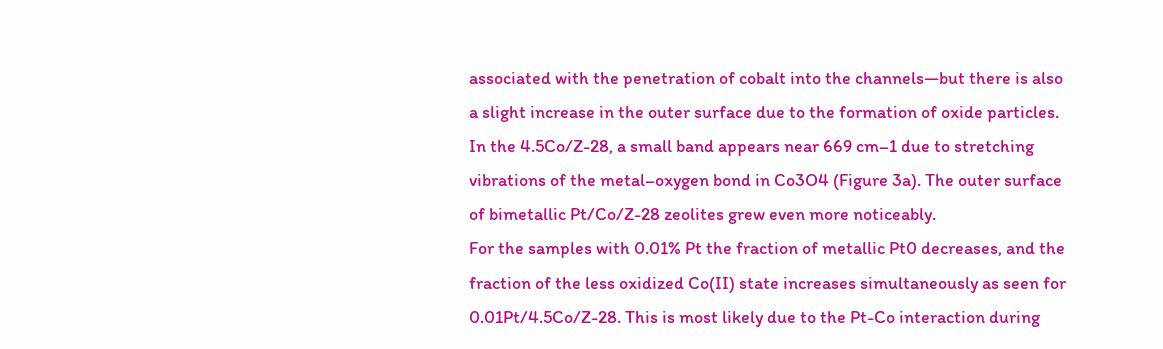associated with the penetration of cobalt into the channels—but there is also a slight increase in the outer surface due to the formation of oxide particles. In the 4.5Co/Z-28, a small band appears near 669 cm–1 due to stretching vibrations of the metal–oxygen bond in Co3O4 (Figure 3a). The outer surface of bimetallic Pt/Co/Z-28 zeolites grew even more noticeably.
For the samples with 0.01% Pt the fraction of metallic Pt0 decreases, and the fraction of the less oxidized Co(II) state increases simultaneously as seen for 0.01Pt/4.5Co/Z-28. This is most likely due to the Pt-Co interaction during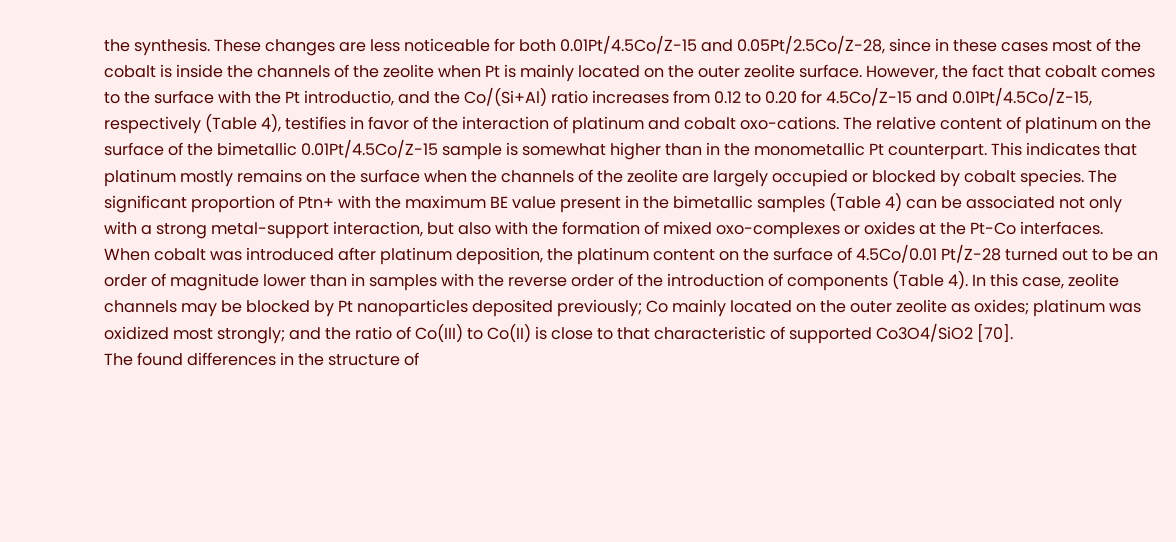the synthesis. These changes are less noticeable for both 0.01Pt/4.5Co/Z-15 and 0.05Pt/2.5Co/Z-28, since in these cases most of the cobalt is inside the channels of the zeolite when Pt is mainly located on the outer zeolite surface. However, the fact that cobalt comes to the surface with the Pt introductio, and the Co/(Si+Al) ratio increases from 0.12 to 0.20 for 4.5Co/Z-15 and 0.01Pt/4.5Co/Z-15, respectively (Table 4), testifies in favor of the interaction of platinum and cobalt oxo-cations. The relative content of platinum on the surface of the bimetallic 0.01Pt/4.5Co/Z-15 sample is somewhat higher than in the monometallic Pt counterpart. This indicates that platinum mostly remains on the surface when the channels of the zeolite are largely occupied or blocked by cobalt species. The significant proportion of Ptn+ with the maximum BE value present in the bimetallic samples (Table 4) can be associated not only with a strong metal-support interaction, but also with the formation of mixed oxo-complexes or oxides at the Pt-Co interfaces.
When cobalt was introduced after platinum deposition, the platinum content on the surface of 4.5Co/0.01 Pt/Z-28 turned out to be an order of magnitude lower than in samples with the reverse order of the introduction of components (Table 4). In this case, zeolite channels may be blocked by Pt nanoparticles deposited previously; Co mainly located on the outer zeolite as oxides; platinum was oxidized most strongly; and the ratio of Co(III) to Co(II) is close to that characteristic of supported Co3O4/SiO2 [70].
The found differences in the structure of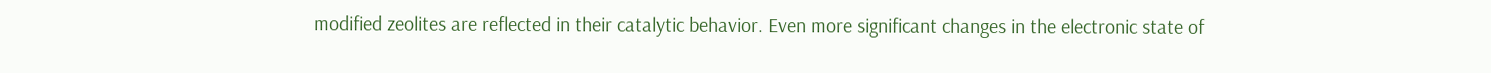modified zeolites are reflected in their catalytic behavior. Even more significant changes in the electronic state of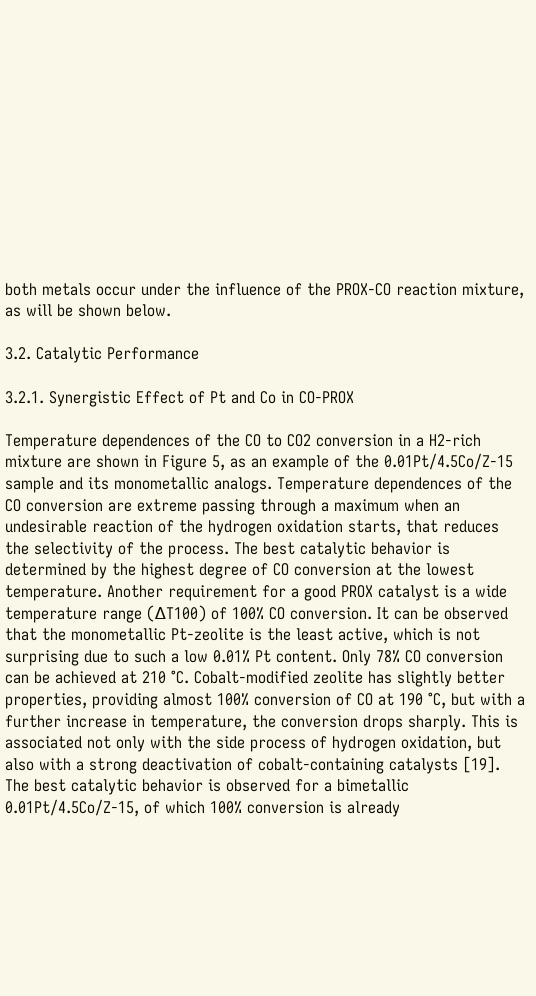both metals occur under the influence of the PROX-CO reaction mixture, as will be shown below.

3.2. Catalytic Performance

3.2.1. Synergistic Effect of Pt and Co in CO-PROX

Temperature dependences of the CO to CO2 conversion in a H2-rich mixture are shown in Figure 5, as an example of the 0.01Pt/4.5Co/Z-15 sample and its monometallic analogs. Temperature dependences of the CO conversion are extreme passing through a maximum when an undesirable reaction of the hydrogen oxidation starts, that reduces the selectivity of the process. The best catalytic behavior is determined by the highest degree of CO conversion at the lowest temperature. Another requirement for a good PROX catalyst is a wide temperature range (∆T100) of 100% CO conversion. It can be observed that the monometallic Pt-zeolite is the least active, which is not surprising due to such a low 0.01% Pt content. Only 78% CO conversion can be achieved at 210 °C. Cobalt-modified zeolite has slightly better properties, providing almost 100% conversion of CO at 190 °C, but with a further increase in temperature, the conversion drops sharply. This is associated not only with the side process of hydrogen oxidation, but also with a strong deactivation of cobalt-containing catalysts [19]. The best catalytic behavior is observed for a bimetallic 0.01Pt/4.5Co/Z-15, of which 100% conversion is already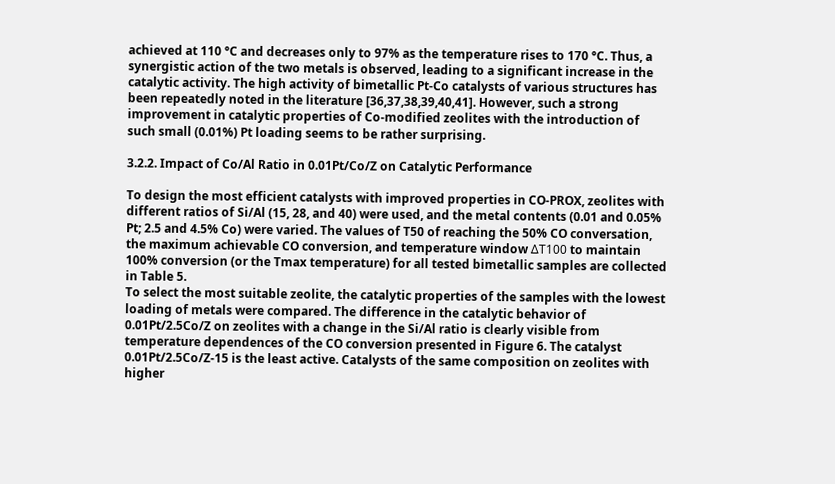achieved at 110 °C and decreases only to 97% as the temperature rises to 170 °C. Thus, a synergistic action of the two metals is observed, leading to a significant increase in the catalytic activity. The high activity of bimetallic Pt-Co catalysts of various structures has been repeatedly noted in the literature [36,37,38,39,40,41]. However, such a strong improvement in catalytic properties of Co-modified zeolites with the introduction of such small (0.01%) Pt loading seems to be rather surprising.

3.2.2. Impact of Co/Al Ratio in 0.01Pt/Co/Z on Catalytic Performance

To design the most efficient catalysts with improved properties in CO-PROX, zeolites with different ratios of Si/Al (15, 28, and 40) were used, and the metal contents (0.01 and 0.05% Pt; 2.5 and 4.5% Co) were varied. The values of T50 of reaching the 50% CO conversation, the maximum achievable CO conversion, and temperature window ΔT100 to maintain 100% conversion (or the Tmax temperature) for all tested bimetallic samples are collected in Table 5.
To select the most suitable zeolite, the catalytic properties of the samples with the lowest loading of metals were compared. The difference in the catalytic behavior of 0.01Pt/2.5Co/Z on zeolites with a change in the Si/Al ratio is clearly visible from temperature dependences of the CO conversion presented in Figure 6. The catalyst 0.01Pt/2.5Co/Z-15 is the least active. Catalysts of the same composition on zeolites with higher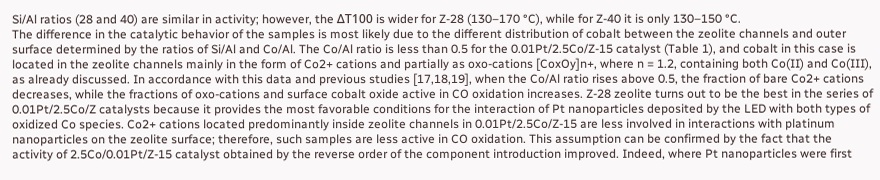Si/Al ratios (28 and 40) are similar in activity; however, the ΔT100 is wider for Z-28 (130–170 °C), while for Z-40 it is only 130–150 °C.
The difference in the catalytic behavior of the samples is most likely due to the different distribution of cobalt between the zeolite channels and outer surface determined by the ratios of Si/Al and Co/Al. The Co/Al ratio is less than 0.5 for the 0.01Pt/2.5Co/Z-15 catalyst (Table 1), and cobalt in this case is located in the zeolite channels mainly in the form of Co2+ cations and partially as oxo-cations [CoxOy]n+, where n = 1.2, containing both Co(II) and Co(III), as already discussed. In accordance with this data and previous studies [17,18,19], when the Co/Al ratio rises above 0.5, the fraction of bare Co2+ cations decreases, while the fractions of oxo-cations and surface cobalt oxide active in CO oxidation increases. Z-28 zeolite turns out to be the best in the series of 0.01Pt/2.5Co/Z catalysts because it provides the most favorable conditions for the interaction of Pt nanoparticles deposited by the LED with both types of oxidized Co species. Co2+ cations located predominantly inside zeolite channels in 0.01Pt/2.5Co/Z-15 are less involved in interactions with platinum nanoparticles on the zeolite surface; therefore, such samples are less active in CO oxidation. This assumption can be confirmed by the fact that the activity of 2.5Co/0.01Pt/Z-15 catalyst obtained by the reverse order of the component introduction improved. Indeed, where Pt nanoparticles were first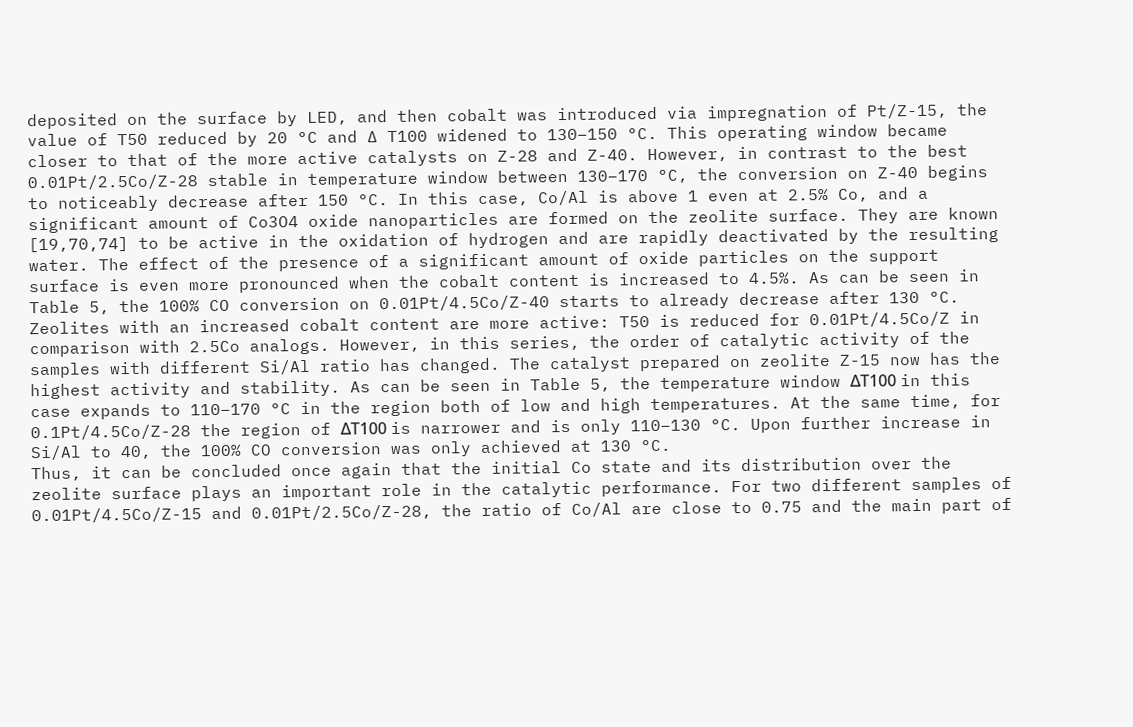deposited on the surface by LED, and then cobalt was introduced via impregnation of Pt/Z-15, the value of T50 reduced by 20 °C and ∆ T100 widened to 130–150 °C. This operating window became closer to that of the more active catalysts on Z-28 and Z-40. However, in contrast to the best 0.01Pt/2.5Co/Z-28 stable in temperature window between 130–170 °C, the conversion on Z-40 begins to noticeably decrease after 150 °C. In this case, Co/Al is above 1 even at 2.5% Co, and a significant amount of Co3O4 oxide nanoparticles are formed on the zeolite surface. They are known [19,70,74] to be active in the oxidation of hydrogen and are rapidly deactivated by the resulting water. The effect of the presence of a significant amount of oxide particles on the support surface is even more pronounced when the cobalt content is increased to 4.5%. As can be seen in Table 5, the 100% CO conversion on 0.01Pt/4.5Co/Z-40 starts to already decrease after 130 °C.
Zeolites with an increased cobalt content are more active: T50 is reduced for 0.01Pt/4.5Co/Z in comparison with 2.5Co analogs. However, in this series, the order of catalytic activity of the samples with different Si/Al ratio has changed. The catalyst prepared on zeolite Z-15 now has the highest activity and stability. As can be seen in Table 5, the temperature window ΔT100 in this case expands to 110–170 °C in the region both of low and high temperatures. At the same time, for 0.1Pt/4.5Co/Z-28 the region of ΔT100 is narrower and is only 110–130 °C. Upon further increase in Si/Al to 40, the 100% CO conversion was only achieved at 130 °C.
Thus, it can be concluded once again that the initial Co state and its distribution over the zeolite surface plays an important role in the catalytic performance. For two different samples of 0.01Pt/4.5Co/Z-15 and 0.01Pt/2.5Co/Z-28, the ratio of Co/Al are close to 0.75 and the main part of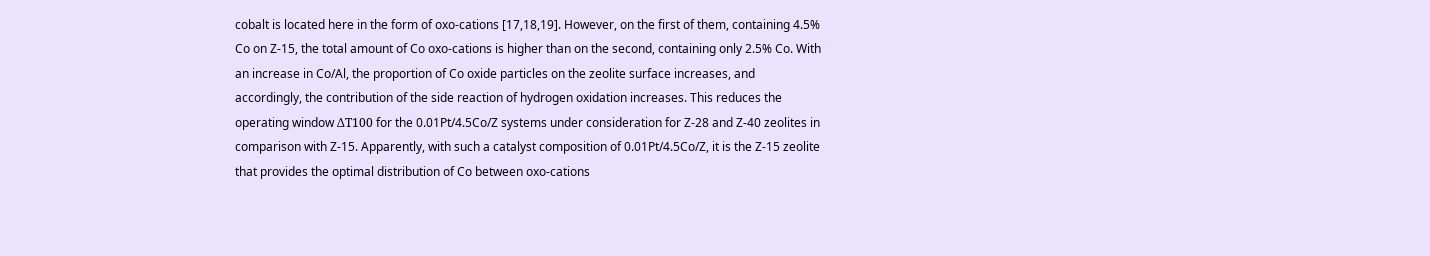cobalt is located here in the form of oxo-cations [17,18,19]. However, on the first of them, containing 4.5% Co on Z-15, the total amount of Co oxo-cations is higher than on the second, containing only 2.5% Co. With an increase in Co/Al, the proportion of Co oxide particles on the zeolite surface increases, and accordingly, the contribution of the side reaction of hydrogen oxidation increases. This reduces the operating window ΔT100 for the 0.01Pt/4.5Co/Z systems under consideration for Z-28 and Z-40 zeolites in comparison with Z-15. Apparently, with such a catalyst composition of 0.01Pt/4.5Co/Z, it is the Z-15 zeolite that provides the optimal distribution of Co between oxo-cations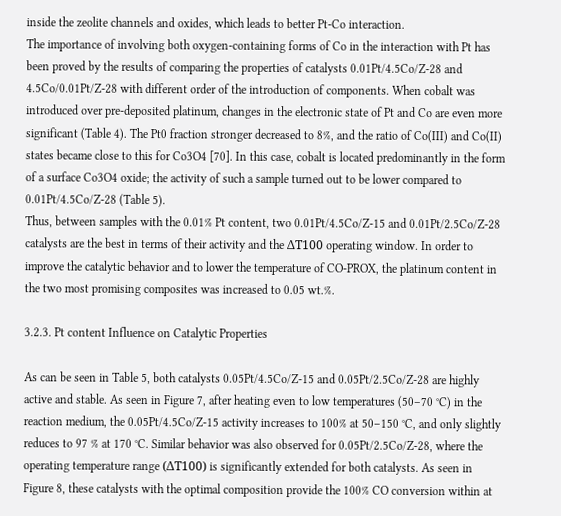inside the zeolite channels and oxides, which leads to better Pt-Co interaction.
The importance of involving both oxygen-containing forms of Co in the interaction with Pt has been proved by the results of comparing the properties of catalysts 0.01Pt/4.5Co/Z-28 and 4.5Co/0.01Pt/Z-28 with different order of the introduction of components. When cobalt was introduced over pre-deposited platinum, changes in the electronic state of Pt and Co are even more significant (Table 4). The Pt0 fraction stronger decreased to 8%, and the ratio of Co(III) and Co(II) states became close to this for Co3O4 [70]. In this case, cobalt is located predominantly in the form of a surface Co3O4 oxide; the activity of such a sample turned out to be lower compared to 0.01Pt/4.5Co/Z-28 (Table 5).
Thus, between samples with the 0.01% Pt content, two 0.01Pt/4.5Co/Z-15 and 0.01Pt/2.5Co/Z-28 catalysts are the best in terms of their activity and the ΔT100 operating window. In order to improve the catalytic behavior and to lower the temperature of CO-PROX, the platinum content in the two most promising composites was increased to 0.05 wt.%.

3.2.3. Pt content Influence on Catalytic Properties

As can be seen in Table 5, both catalysts 0.05Pt/4.5Co/Z-15 and 0.05Pt/2.5Co/Z-28 are highly active and stable. As seen in Figure 7, after heating even to low temperatures (50–70 °C) in the reaction medium, the 0.05Pt/4.5Co/Z-15 activity increases to 100% at 50–150 °C, and only slightly reduces to 97 % at 170 °C. Similar behavior was also observed for 0.05Pt/2.5Co/Z-28, where the operating temperature range (ΔT100) is significantly extended for both catalysts. As seen in Figure 8, these catalysts with the optimal composition provide the 100% CO conversion within at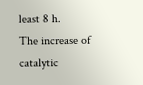least 8 h.
The increase of catalytic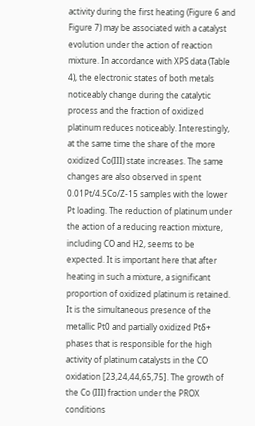activity during the first heating (Figure 6 and Figure 7) may be associated with a catalyst evolution under the action of reaction mixture. In accordance with XPS data (Table 4), the electronic states of both metals noticeably change during the catalytic process and the fraction of oxidized platinum reduces noticeably. Interestingly, at the same time the share of the more oxidized Co(III) state increases. The same changes are also observed in spent 0.01Pt/4.5Co/Z-15 samples with the lower Pt loading. The reduction of platinum under the action of a reducing reaction mixture, including CO and H2, seems to be expected. It is important here that after heating in such a mixture, a significant proportion of oxidized platinum is retained. It is the simultaneous presence of the metallic Pt0 and partially oxidized Ptδ+ phases that is responsible for the high activity of platinum catalysts in the CO oxidation [23,24,44,65,75]. The growth of the Co (III) fraction under the PROX conditions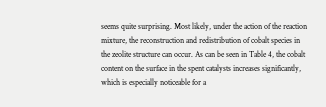seems quite surprising. Most likely, under the action of the reaction mixture, the reconstruction and redistribution of cobalt species in the zeolite structure can occur. As can be seen in Table 4, the cobalt content on the surface in the spent catalysts increases significantly, which is especially noticeable for a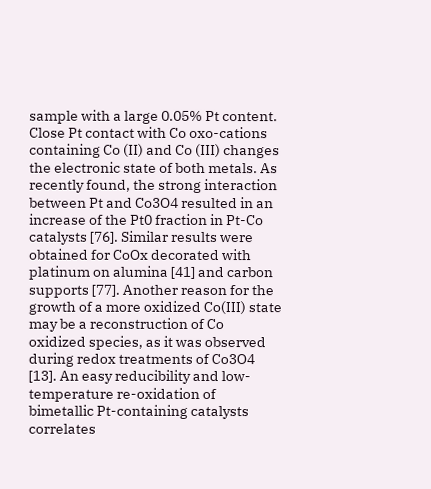sample with a large 0.05% Pt content.
Close Pt contact with Co oxo-cations containing Co (II) and Co (III) changes the electronic state of both metals. As recently found, the strong interaction between Pt and Co3O4 resulted in an increase of the Pt0 fraction in Pt-Co catalysts [76]. Similar results were obtained for CoOx decorated with platinum on alumina [41] and carbon supports [77]. Another reason for the growth of a more oxidized Co(III) state may be a reconstruction of Co oxidized species, as it was observed during redox treatments of Co3O4 [13]. An easy reducibility and low-temperature re-oxidation of bimetallic Pt-containing catalysts correlates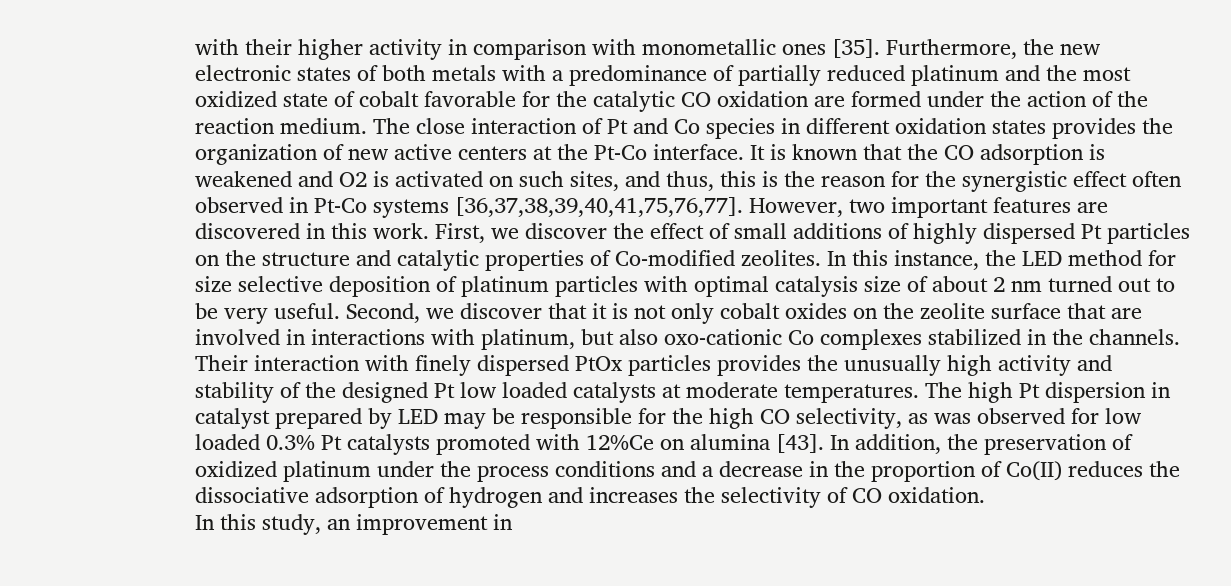with their higher activity in comparison with monometallic ones [35]. Furthermore, the new electronic states of both metals with a predominance of partially reduced platinum and the most oxidized state of cobalt favorable for the catalytic CO oxidation are formed under the action of the reaction medium. The close interaction of Pt and Co species in different oxidation states provides the organization of new active centers at the Pt-Co interface. It is known that the CO adsorption is weakened and O2 is activated on such sites, and thus, this is the reason for the synergistic effect often observed in Pt-Co systems [36,37,38,39,40,41,75,76,77]. However, two important features are discovered in this work. First, we discover the effect of small additions of highly dispersed Pt particles on the structure and catalytic properties of Co-modified zeolites. In this instance, the LED method for size selective deposition of platinum particles with optimal catalysis size of about 2 nm turned out to be very useful. Second, we discover that it is not only cobalt oxides on the zeolite surface that are involved in interactions with platinum, but also oxo-cationic Co complexes stabilized in the channels. Their interaction with finely dispersed PtOx particles provides the unusually high activity and stability of the designed Pt low loaded catalysts at moderate temperatures. The high Pt dispersion in catalyst prepared by LED may be responsible for the high CO selectivity, as was observed for low loaded 0.3% Pt catalysts promoted with 12%Ce on alumina [43]. In addition, the preservation of oxidized platinum under the process conditions and a decrease in the proportion of Co(II) reduces the dissociative adsorption of hydrogen and increases the selectivity of CO oxidation.
In this study, an improvement in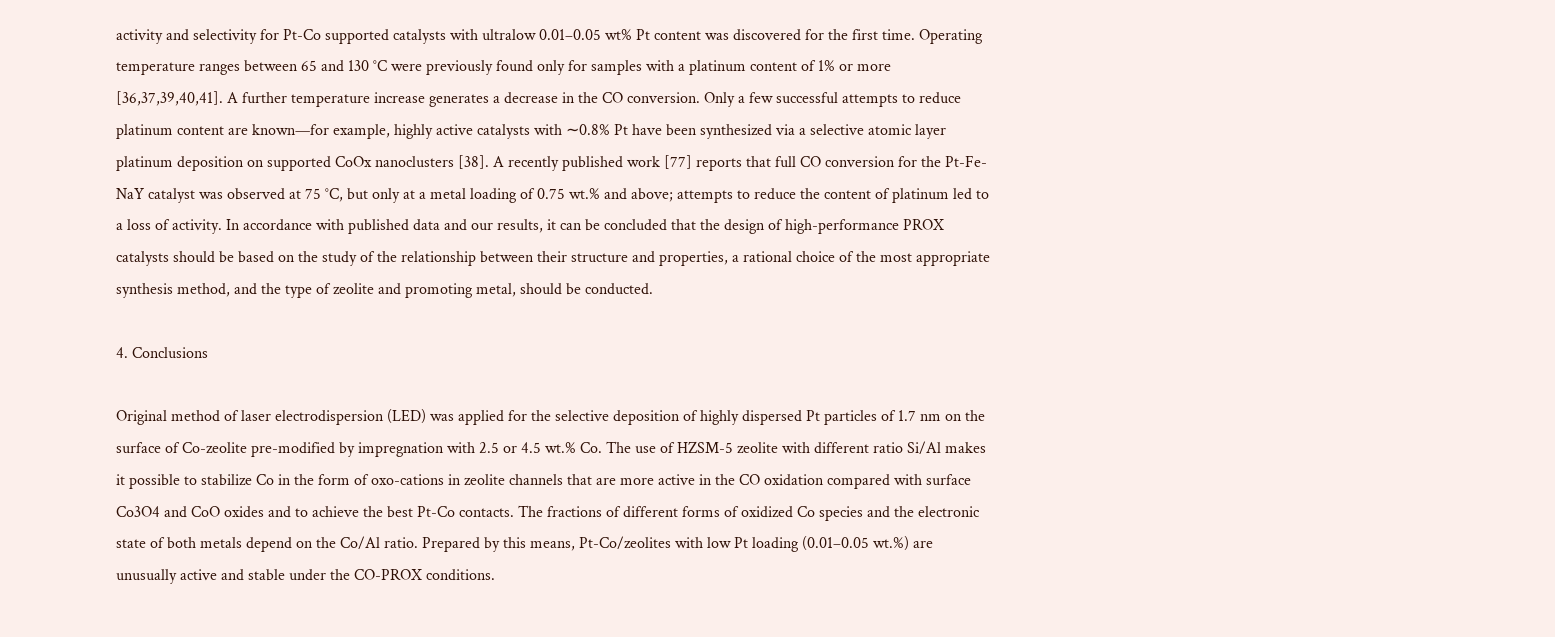activity and selectivity for Pt-Co supported catalysts with ultralow 0.01–0.05 wt% Pt content was discovered for the first time. Operating temperature ranges between 65 and 130 °C were previously found only for samples with a platinum content of 1% or more [36,37,39,40,41]. A further temperature increase generates a decrease in the CO conversion. Only a few successful attempts to reduce platinum content are known—for example, highly active catalysts with ∼0.8% Pt have been synthesized via a selective atomic layer platinum deposition on supported CoOx nanoclusters [38]. A recently published work [77] reports that full CO conversion for the Pt-Fe-NaY catalyst was observed at 75 °C, but only at a metal loading of 0.75 wt.% and above; attempts to reduce the content of platinum led to a loss of activity. In accordance with published data and our results, it can be concluded that the design of high-performance PROX catalysts should be based on the study of the relationship between their structure and properties, a rational choice of the most appropriate synthesis method, and the type of zeolite and promoting metal, should be conducted.

4. Conclusions

Original method of laser electrodispersion (LED) was applied for the selective deposition of highly dispersed Pt particles of 1.7 nm on the surface of Co-zeolite pre-modified by impregnation with 2.5 or 4.5 wt.% Co. The use of HZSM-5 zeolite with different ratio Si/Al makes it possible to stabilize Co in the form of oxo-cations in zeolite channels that are more active in the CO oxidation compared with surface Co3O4 and CoO oxides and to achieve the best Pt-Co contacts. The fractions of different forms of oxidized Co species and the electronic state of both metals depend on the Co/Al ratio. Prepared by this means, Pt-Co/zeolites with low Pt loading (0.01–0.05 wt.%) are unusually active and stable under the CO-PROX conditions.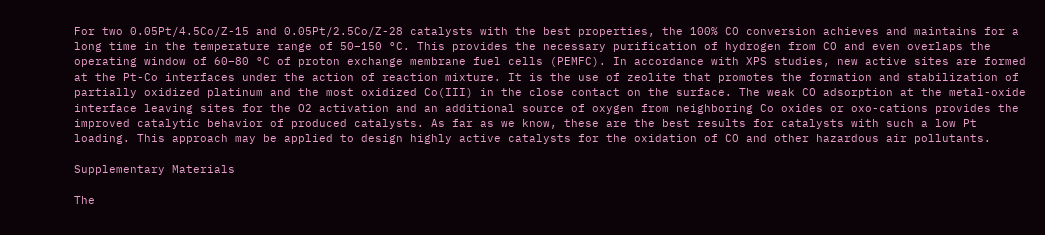For two 0.05Pt/4.5Co/Z-15 and 0.05Pt/2.5Co/Z-28 catalysts with the best properties, the 100% CO conversion achieves and maintains for a long time in the temperature range of 50–150 °C. This provides the necessary purification of hydrogen from CO and even overlaps the operating window of 60–80 °C of proton exchange membrane fuel cells (PEMFC). In accordance with XPS studies, new active sites are formed at the Pt-Co interfaces under the action of reaction mixture. It is the use of zeolite that promotes the formation and stabilization of partially oxidized platinum and the most oxidized Co(III) in the close contact on the surface. The weak CO adsorption at the metal-oxide interface leaving sites for the O2 activation and an additional source of oxygen from neighboring Co oxides or oxo-cations provides the improved catalytic behavior of produced catalysts. As far as we know, these are the best results for catalysts with such a low Pt loading. This approach may be applied to design highly active catalysts for the oxidation of CO and other hazardous air pollutants.

Supplementary Materials

The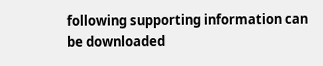following supporting information can be downloaded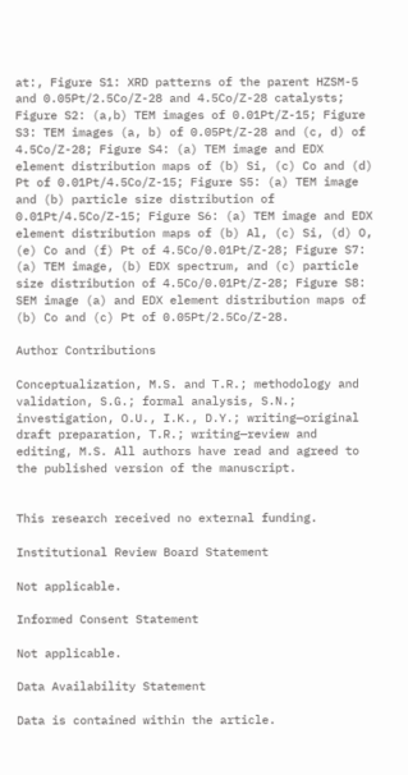at:, Figure S1: XRD patterns of the parent HZSM-5 and 0.05Pt/2.5Co/Z-28 and 4.5Co/Z-28 catalysts; Figure S2: (a,b) TEM images of 0.01Pt/Z-15; Figure S3: TEM images (a, b) of 0.05Pt/Z-28 and (c, d) of 4.5Co/Z-28; Figure S4: (a) TEM image and EDX element distribution maps of (b) Si, (c) Co and (d) Pt of 0.01Pt/4.5Co/Z-15; Figure S5: (a) TEM image and (b) particle size distribution of 0.01Pt/4.5Co/Z-15; Figure S6: (a) TEM image and EDX element distribution maps of (b) Al, (c) Si, (d) O, (e) Co and (f) Pt of 4.5Co/0.01Pt/Z-28; Figure S7: (a) TEM image, (b) EDX spectrum, and (c) particle size distribution of 4.5Co/0.01Pt/Z-28; Figure S8: SEM image (a) and EDX element distribution maps of (b) Co and (c) Pt of 0.05Pt/2.5Co/Z-28.

Author Contributions

Conceptualization, M.S. and T.R.; methodology and validation, S.G.; formal analysis, S.N.; investigation, O.U., I.K., D.Y.; writing—original draft preparation, T.R.; writing—review and editing, M.S. All authors have read and agreed to the published version of the manuscript.


This research received no external funding.

Institutional Review Board Statement

Not applicable.

Informed Consent Statement

Not applicable.

Data Availability Statement

Data is contained within the article.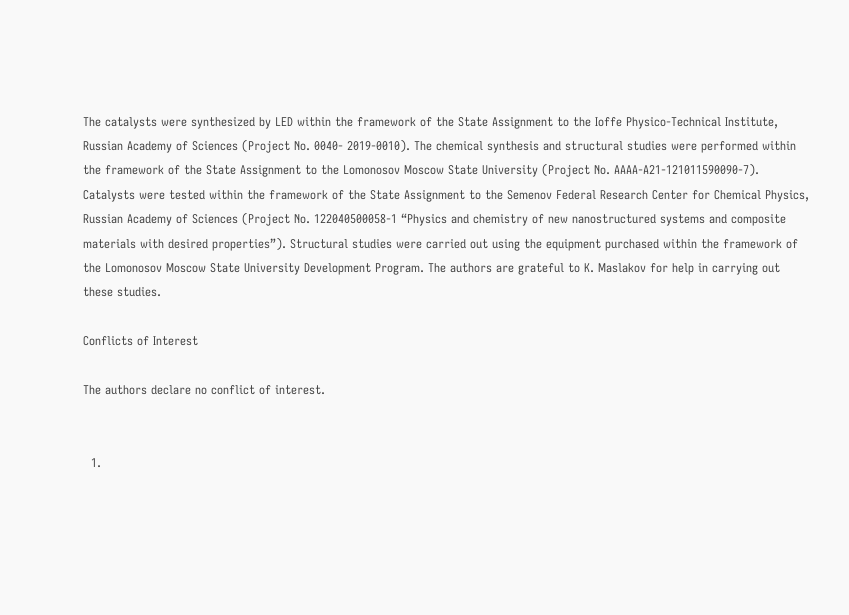The catalysts were synthesized by LED within the framework of the State Assignment to the Ioffe Physico-Technical Institute, Russian Academy of Sciences (Project No. 0040- 2019-0010). The chemical synthesis and structural studies were performed within the framework of the State Assignment to the Lomonosov Moscow State University (Project No. AAAA-A21-121011590090-7). Catalysts were tested within the framework of the State Assignment to the Semenov Federal Research Center for Chemical Physics, Russian Academy of Sciences (Project No. 122040500058-1 “Physics and chemistry of new nanostructured systems and composite materials with desired properties”). Structural studies were carried out using the equipment purchased within the framework of the Lomonosov Moscow State University Development Program. The authors are grateful to K. Maslakov for help in carrying out these studies.

Conflicts of Interest

The authors declare no conflict of interest.


  1.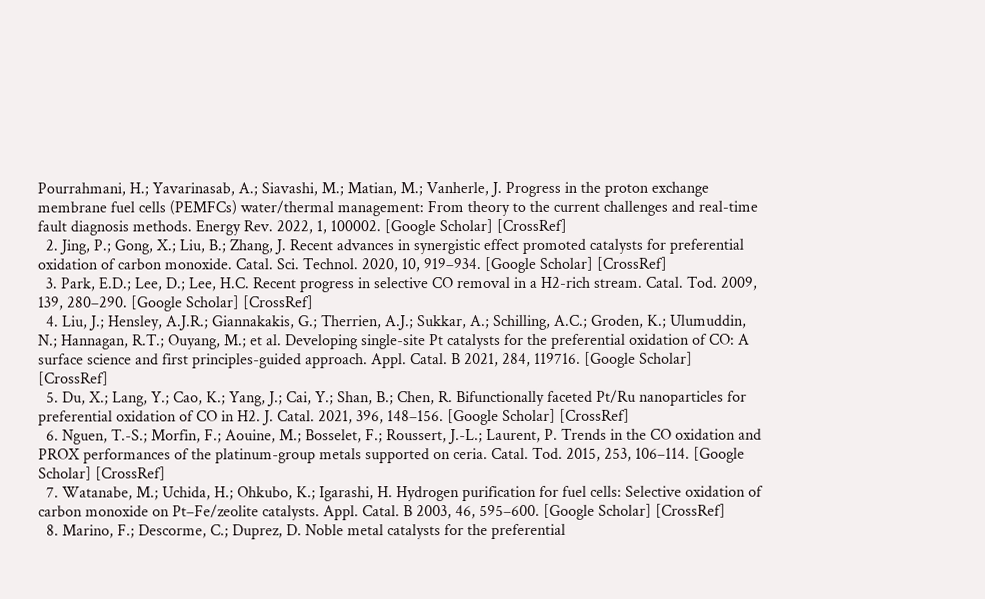Pourrahmani, H.; Yavarinasab, A.; Siavashi, M.; Matian, M.; Vanherle, J. Progress in the proton exchange membrane fuel cells (PEMFCs) water/thermal management: From theory to the current challenges and real-time fault diagnosis methods. Energy Rev. 2022, 1, 100002. [Google Scholar] [CrossRef]
  2. Jing, P.; Gong, X.; Liu, B.; Zhang, J. Recent advances in synergistic effect promoted catalysts for preferential oxidation of carbon monoxide. Catal. Sci. Technol. 2020, 10, 919–934. [Google Scholar] [CrossRef]
  3. Park, E.D.; Lee, D.; Lee, H.C. Recent progress in selective CO removal in a H2-rich stream. Catal. Tod. 2009, 139, 280–290. [Google Scholar] [CrossRef]
  4. Liu, J.; Hensley, A.J.R.; Giannakakis, G.; Therrien, A.J.; Sukkar, A.; Schilling, A.C.; Groden, K.; Ulumuddin, N.; Hannagan, R.T.; Ouyang, M.; et al. Developing single-site Pt catalysts for the preferential oxidation of CO: A surface science and first principles-guided approach. Appl. Catal. B 2021, 284, 119716. [Google Scholar] [CrossRef]
  5. Du, X.; Lang, Y.; Cao, K.; Yang, J.; Cai, Y.; Shan, B.; Chen, R. Bifunctionally faceted Pt/Ru nanoparticles for preferential oxidation of CO in H2. J. Catal. 2021, 396, 148–156. [Google Scholar] [CrossRef]
  6. Nguen, T.-S.; Morfin, F.; Aouine, M.; Bosselet, F.; Roussert, J.-L.; Laurent, P. Trends in the CO oxidation and PROX performances of the platinum-group metals supported on ceria. Catal. Tod. 2015, 253, 106–114. [Google Scholar] [CrossRef]
  7. Watanabe, M.; Uchida, H.; Ohkubo, K.; Igarashi, H. Hydrogen purification for fuel cells: Selective oxidation of carbon monoxide on Pt–Fe/zeolite catalysts. Appl. Catal. B 2003, 46, 595–600. [Google Scholar] [CrossRef]
  8. Marino, F.; Descorme, C.; Duprez, D. Noble metal catalysts for the preferential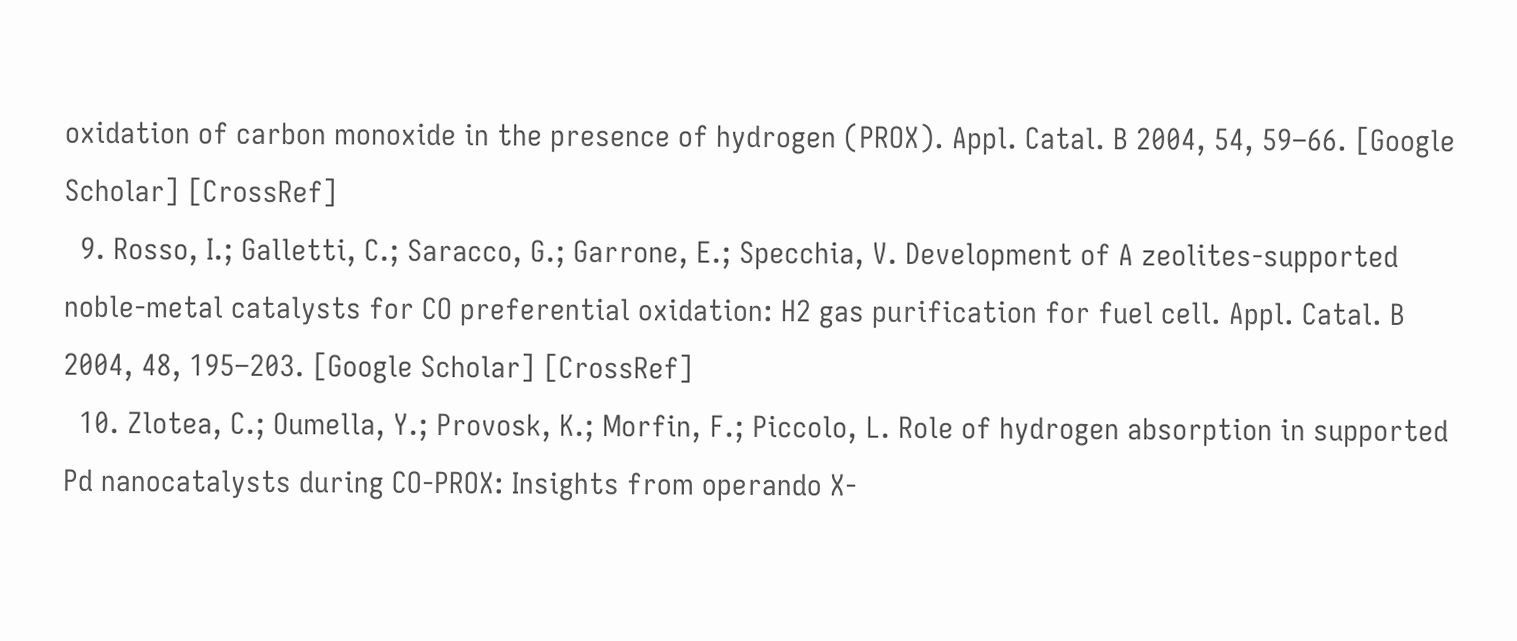oxidation of carbon monoxide in the presence of hydrogen (PROX). Appl. Catal. B 2004, 54, 59–66. [Google Scholar] [CrossRef]
  9. Rosso, I.; Galletti, C.; Saracco, G.; Garrone, E.; Specchia, V. Development of A zeolites-supported noble-metal catalysts for CO preferential oxidation: H2 gas purification for fuel cell. Appl. Catal. B 2004, 48, 195–203. [Google Scholar] [CrossRef]
  10. Zlotea, C.; Oumella, Y.; Provosk, K.; Morfin, F.; Piccolo, L. Role of hydrogen absorption in supported Pd nanocatalysts during CO-PROX: Insights from operando X-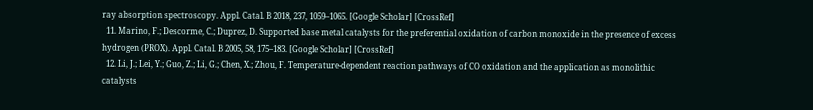ray absorption spectroscopy. Appl. Catal. B 2018, 237, 1059–1065. [Google Scholar] [CrossRef]
  11. Marino, F.; Descorme, C.; Duprez, D. Supported base metal catalysts for the preferential oxidation of carbon monoxide in the presence of excess hydrogen (PROX). Appl. Catal. B 2005, 58, 175–183. [Google Scholar] [CrossRef]
  12. Li, J.; Lei, Y.; Guo, Z.; Li, G.; Chen, X.; Zhou, F. Temperature-dependent reaction pathways of CO oxidation and the application as monolithic catalysts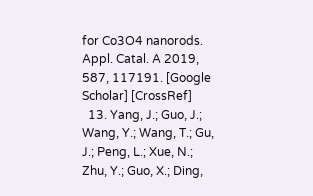for Co3O4 nanorods. Appl. Catal. A 2019, 587, 117191. [Google Scholar] [CrossRef]
  13. Yang, J.; Guo, J.; Wang, Y.; Wang, T.; Gu, J.; Peng, L.; Xue, N.; Zhu, Y.; Guo, X.; Ding,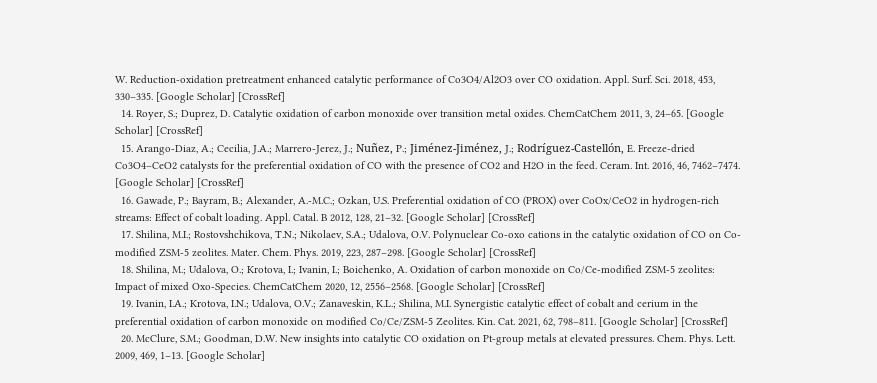W. Reduction-oxidation pretreatment enhanced catalytic performance of Co3O4/Al2O3 over CO oxidation. Appl. Surf. Sci. 2018, 453, 330–335. [Google Scholar] [CrossRef]
  14. Royer, S.; Duprez, D. Catalytic oxidation of carbon monoxide over transition metal oxides. ChemCatChem 2011, 3, 24–65. [Google Scholar] [CrossRef]
  15. Arango-Diaz, A.; Cecilia, J.A.; Marrero-Jerez, J.; Nuñez, P.; Jiménez-Jiménez, J.; Rodríguez-Castellón, E. Freeze-dried Co3O4–CeO2 catalysts for the preferential oxidation of CO with the presence of CO2 and H2O in the feed. Ceram. Int. 2016, 46, 7462–7474. [Google Scholar] [CrossRef]
  16. Gawade, P.; Bayram, B.; Alexander, A.-M.C.; Ozkan, U.S. Preferential oxidation of CO (PROX) over CoOx/CeO2 in hydrogen-rich streams: Effect of cobalt loading. Appl. Catal. B 2012, 128, 21–32. [Google Scholar] [CrossRef]
  17. Shilina, M.I.; Rostovshchikova, T.N.; Nikolaev, S.A.; Udalova, O.V. Polynuclear Co-oxo cations in the catalytic oxidation of CO on Co-modified ZSM-5 zeolites. Mater. Chem. Phys. 2019, 223, 287–298. [Google Scholar] [CrossRef]
  18. Shilina, M.; Udalova, O.; Krotova, I.; Ivanin, I.; Boichenko, A. Oxidation of carbon monoxide on Co/Ce-modified ZSM-5 zeolites: Impact of mixed Oxo-Species. ChemCatChem 2020, 12, 2556–2568. [Google Scholar] [CrossRef]
  19. Ivanin, I.A.; Krotova, I.N.; Udalova, O.V.; Zanaveskin, K.L.; Shilina, M.I. Synergistic catalytic effect of cobalt and cerium in the preferential oxidation of carbon monoxide on modified Co/Ce/ZSM-5 Zeolites. Kin. Cat. 2021, 62, 798–811. [Google Scholar] [CrossRef]
  20. McClure, S.M.; Goodman, D.W. New insights into catalytic CO oxidation on Pt-group metals at elevated pressures. Chem. Phys. Lett. 2009, 469, 1–13. [Google Scholar]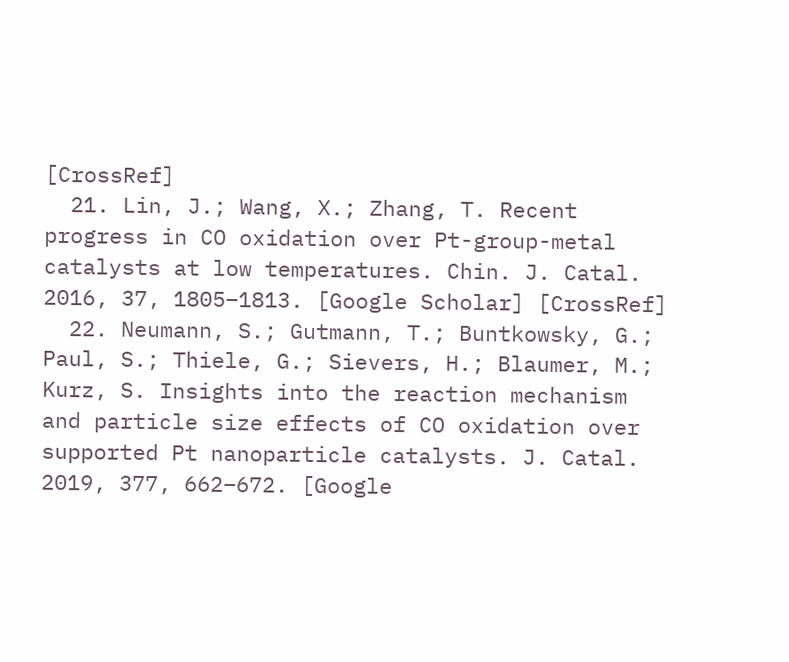[CrossRef]
  21. Lin, J.; Wang, X.; Zhang, T. Recent progress in CO oxidation over Pt-group-metal catalysts at low temperatures. Chin. J. Catal. 2016, 37, 1805–1813. [Google Scholar] [CrossRef]
  22. Neumann, S.; Gutmann, T.; Buntkowsky, G.; Paul, S.; Thiele, G.; Sievers, H.; Blaumer, M.; Kurz, S. Insights into the reaction mechanism and particle size effects of CO oxidation over supported Pt nanoparticle catalysts. J. Catal. 2019, 377, 662–672. [Google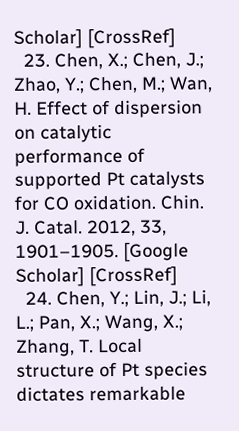Scholar] [CrossRef]
  23. Chen, X.; Chen, J.; Zhao, Y.; Chen, M.; Wan, H. Effect of dispersion on catalytic performance of supported Pt catalysts for CO oxidation. Chin. J. Catal. 2012, 33, 1901–1905. [Google Scholar] [CrossRef]
  24. Chen, Y.; Lin, J.; Li, L.; Pan, X.; Wang, X.; Zhang, T. Local structure of Pt species dictates remarkable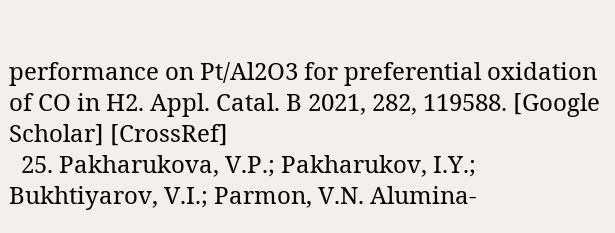performance on Pt/Al2O3 for preferential oxidation of CO in H2. Appl. Catal. B 2021, 282, 119588. [Google Scholar] [CrossRef]
  25. Pakharukova, V.P.; Pakharukov, I.Y.; Bukhtiyarov, V.I.; Parmon, V.N. Alumina-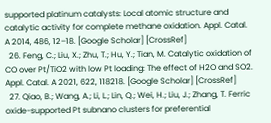supported platinum catalysts: Local atomic structure and catalytic activity for complete methane oxidation. Appl. Catal. A 2014, 486, 12–18. [Google Scholar] [CrossRef]
  26. Feng, C.; Liu, X.; Zhu, T.; Hu, Y.; Tian, M. Catalytic oxidation of CO over Pt/TiO2 with low Pt loading: The effect of H2O and SO2. Appl. Catal. A 2021, 622, 118218. [Google Scholar] [CrossRef]
  27. Qiao, B.; Wang, A.; Li, L.; Lin, Q.; Wei, H.; Liu, J.; Zhang, T. Ferric oxide-supported Pt subnano clusters for preferential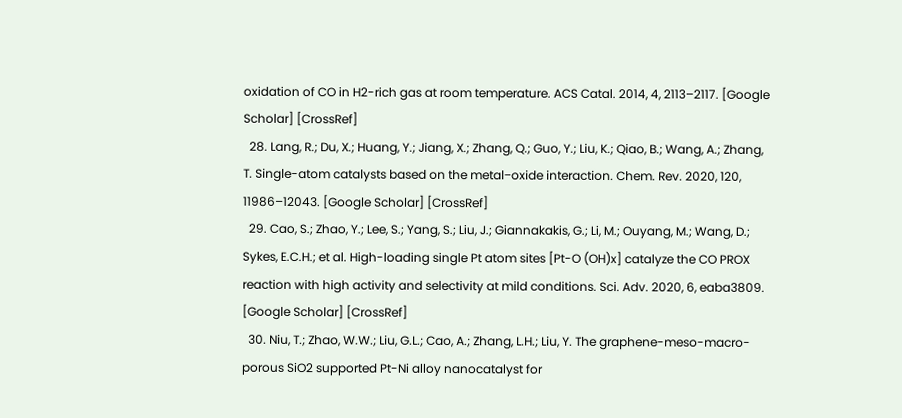oxidation of CO in H2-rich gas at room temperature. ACS Catal. 2014, 4, 2113–2117. [Google Scholar] [CrossRef]
  28. Lang, R.; Du, X.; Huang, Y.; Jiang, X.; Zhang, Q.; Guo, Y.; Liu, K.; Qiao, B.; Wang, A.; Zhang, T. Single-atom catalysts based on the metal−oxide interaction. Chem. Rev. 2020, 120, 11986–12043. [Google Scholar] [CrossRef]
  29. Cao, S.; Zhao, Y.; Lee, S.; Yang, S.; Liu, J.; Giannakakis, G.; Li, M.; Ouyang, M.; Wang, D.; Sykes, E.C.H.; et al. High-loading single Pt atom sites [Pt-O (OH)x] catalyze the CO PROX reaction with high activity and selectivity at mild conditions. Sci. Adv. 2020, 6, eaba3809. [Google Scholar] [CrossRef]
  30. Niu, T.; Zhao, W.W.; Liu, G.L.; Cao, A.; Zhang, L.H.; Liu, Y. The graphene-meso-macro-porous SiO2 supported Pt-Ni alloy nanocatalyst for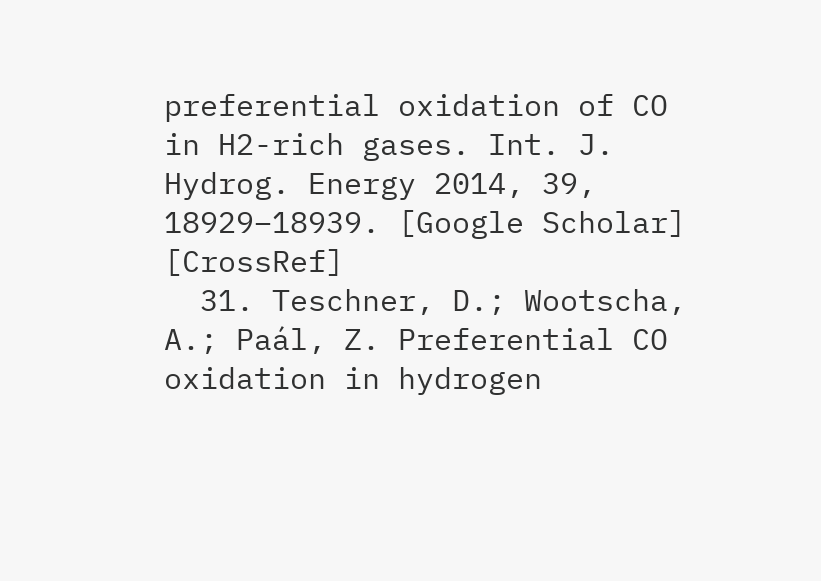preferential oxidation of CO in H2-rich gases. Int. J. Hydrog. Energy 2014, 39, 18929–18939. [Google Scholar] [CrossRef]
  31. Teschner, D.; Wootscha, A.; Paál, Z. Preferential CO oxidation in hydrogen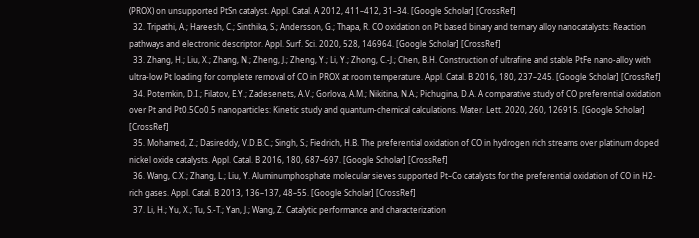(PROX) on unsupported PtSn catalyst. Appl. Catal. A 2012, 411–412, 31–34. [Google Scholar] [CrossRef]
  32. Tripathi, A.; Hareesh, C.; Sinthika, S.; Andersson, G.; Thapa, R. CO oxidation on Pt based binary and ternary alloy nanocatalysts: Reaction pathways and electronic descriptor. Appl. Surf. Sci. 2020, 528, 146964. [Google Scholar] [CrossRef]
  33. Zhang, H.; Liu, X.; Zhang, N.; Zheng, J.; Zheng, Y.; Li, Y.; Zhong, C.-J.; Chen, B.H. Construction of ultrafine and stable PtFe nano-alloy with ultra-low Pt loading for complete removal of CO in PROX at room temperature. Appl. Catal. B 2016, 180, 237–245. [Google Scholar] [CrossRef]
  34. Potemkin, D.I.; Filatov, E.Y.; Zadesenets, A.V.; Gorlova, A.M.; Nikitina, N.A.; Pichugina, D.A. A comparative study of CO preferential oxidation over Pt and Pt0.5Co0.5 nanoparticles: Kinetic study and quantum-chemical calculations. Mater. Lett. 2020, 260, 126915. [Google Scholar] [CrossRef]
  35. Mohamed, Z.; Dasireddy, V.D.B.C.; Singh, S.; Fiedrich, H.B. The preferential oxidation of CO in hydrogen rich streams over platinum doped nickel oxide catalysts. Appl. Catal. B 2016, 180, 687–697. [Google Scholar] [CrossRef]
  36. Wang, C.X.; Zhang, L.; Liu, Y. Aluminumphosphate molecular sieves supported Pt–Co catalysts for the preferential oxidation of CO in H2-rich gases. Appl. Catal. B 2013, 136–137, 48–55. [Google Scholar] [CrossRef]
  37. Li, H.; Yu, X.; Tu, S.-T.; Yan, J.; Wang, Z. Catalytic performance and characterization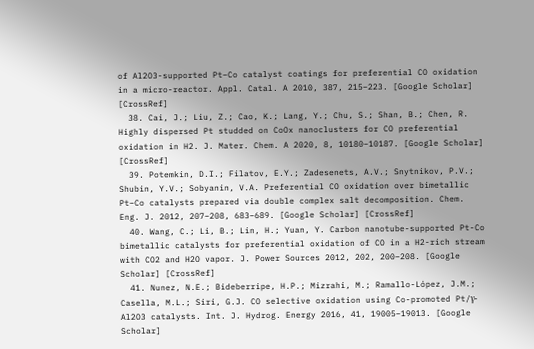of Al2O3-supported Pt–Co catalyst coatings for preferential CO oxidation in a micro-reactor. Appl. Catal. A 2010, 387, 215–223. [Google Scholar] [CrossRef]
  38. Cai, J.; Liu, Z.; Cao, K.; Lang, Y.; Chu, S.; Shan, B.; Chen, R. Highly dispersed Pt studded on CoOx nanoclusters for CO preferential oxidation in H2. J. Mater. Chem. A 2020, 8, 10180–10187. [Google Scholar] [CrossRef]
  39. Potemkin, D.I.; Filatov, E.Y.; Zadesenets, A.V.; Snytnikov, P.V.; Shubin, Y.V.; Sobyanin, V.A. Preferential CO oxidation over bimetallic Pt–Co catalysts prepared via double complex salt decomposition. Chem. Eng. J. 2012, 207–208, 683–689. [Google Scholar] [CrossRef]
  40. Wang, C.; Li, B.; Lin, H.; Yuan, Y. Carbon nanotube-supported Pt-Co bimetallic catalysts for preferential oxidation of CO in a H2-rich stream with CO2 and H2O vapor. J. Power Sources 2012, 202, 200–208. [Google Scholar] [CrossRef]
  41. Nunez, N.E.; Bideberripe, H.P.; Mizrahi, M.; Ramallo-López, J.M.; Casella, M.L.; Siri, G.J. CO selective oxidation using Co-promoted Pt/γ-Al2O3 catalysts. Int. J. Hydrog. Energy 2016, 41, 19005–19013. [Google Scholar]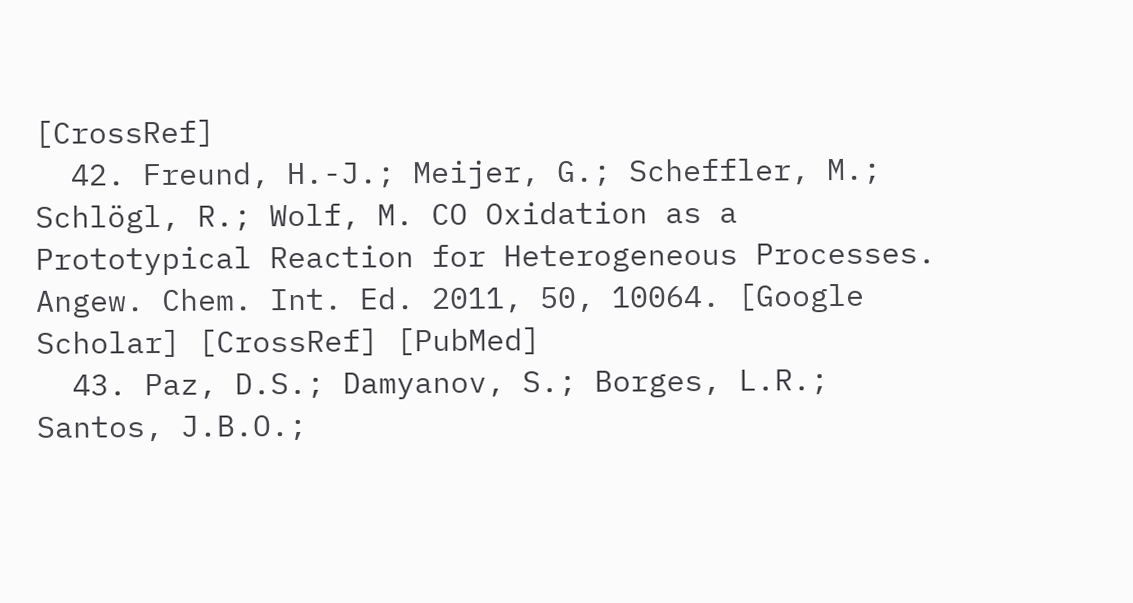[CrossRef]
  42. Freund, H.-J.; Meijer, G.; Scheffler, M.; Schlögl, R.; Wolf, M. CO Oxidation as a Prototypical Reaction for Heterogeneous Processes. Angew. Chem. Int. Ed. 2011, 50, 10064. [Google Scholar] [CrossRef] [PubMed]
  43. Paz, D.S.; Damyanov, S.; Borges, L.R.; Santos, J.B.O.;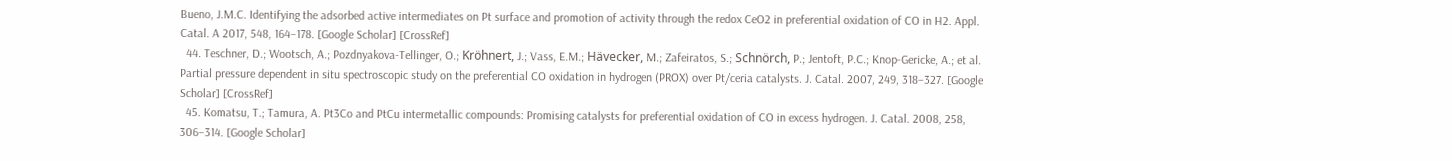Bueno, J.M.C. Identifying the adsorbed active intermediates on Pt surface and promotion of activity through the redox CeO2 in preferential oxidation of CO in H2. Appl. Catal. A 2017, 548, 164–178. [Google Scholar] [CrossRef]
  44. Teschner, D.; Wootsch, A.; Pozdnyakova-Tellinger, O.; Kröhnert, J.; Vass, E.M.; Hävecker, M.; Zafeiratos, S.; Schnörch, P.; Jentoft, P.C.; Knop-Gericke, A.; et al. Partial pressure dependent in situ spectroscopic study on the preferential CO oxidation in hydrogen (PROX) over Pt/ceria catalysts. J. Catal. 2007, 249, 318–327. [Google Scholar] [CrossRef]
  45. Komatsu, T.; Tamura, A. Pt3Co and PtCu intermetallic compounds: Promising catalysts for preferential oxidation of CO in excess hydrogen. J. Catal. 2008, 258, 306–314. [Google Scholar]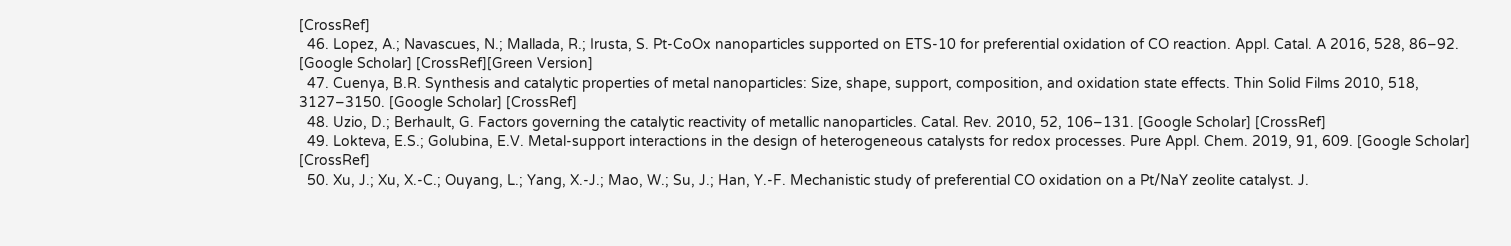[CrossRef]
  46. Lopez, A.; Navascues, N.; Mallada, R.; Irusta, S. Pt-CoOx nanoparticles supported on ETS-10 for preferential oxidation of CO reaction. Appl. Catal. A 2016, 528, 86–92. [Google Scholar] [CrossRef][Green Version]
  47. Cuenya, B.R. Synthesis and catalytic properties of metal nanoparticles: Size, shape, support, composition, and oxidation state effects. Thin Solid Films 2010, 518, 3127–3150. [Google Scholar] [CrossRef]
  48. Uzio, D.; Berhault, G. Factors governing the catalytic reactivity of metallic nanoparticles. Catal. Rev. 2010, 52, 106–131. [Google Scholar] [CrossRef]
  49. Lokteva, E.S.; Golubina, E.V. Metal-support interactions in the design of heterogeneous catalysts for redox processes. Pure Appl. Chem. 2019, 91, 609. [Google Scholar] [CrossRef]
  50. Xu, J.; Xu, X.-C.; Ouyang, L.; Yang, X.-J.; Mao, W.; Su, J.; Han, Y.-F. Mechanistic study of preferential CO oxidation on a Pt/NaY zeolite catalyst. J.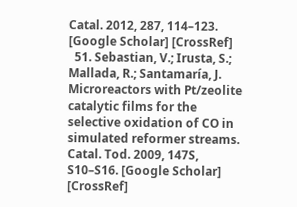Catal. 2012, 287, 114–123. [Google Scholar] [CrossRef]
  51. Sebastian, V.; Irusta, S.; Mallada, R.; Santamaría, J. Microreactors with Pt/zeolite catalytic films for the selective oxidation of CO in simulated reformer streams. Catal. Tod. 2009, 147S, S10–S16. [Google Scholar] [CrossRef]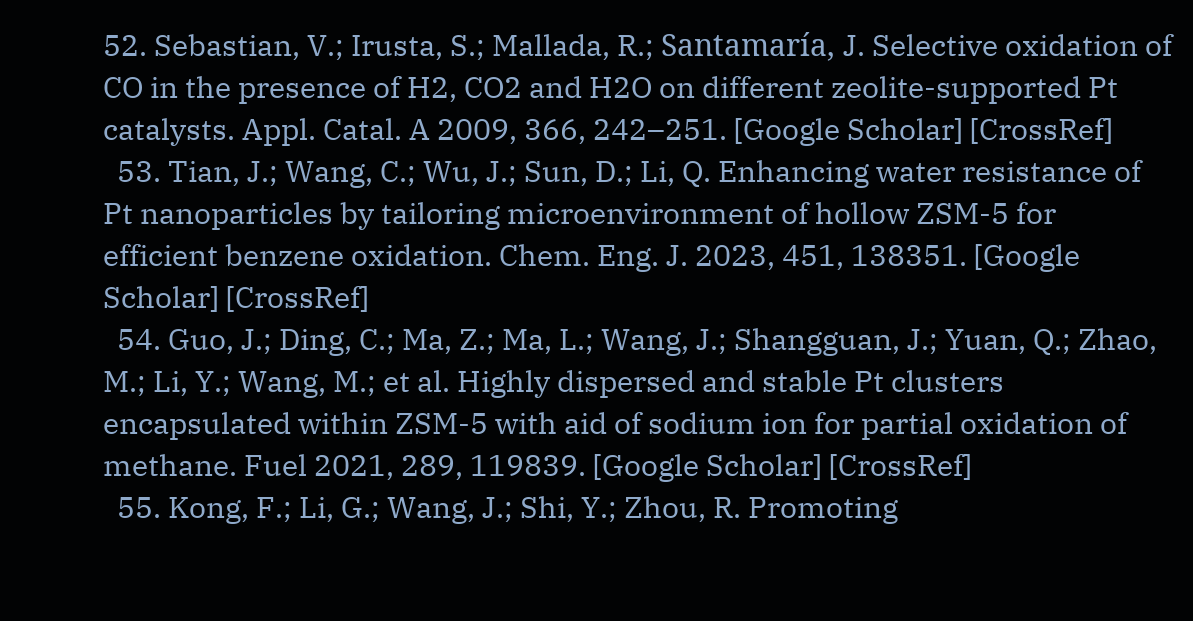52. Sebastian, V.; Irusta, S.; Mallada, R.; Santamaría, J. Selective oxidation of CO in the presence of H2, CO2 and H2O on different zeolite-supported Pt catalysts. Appl. Catal. A 2009, 366, 242–251. [Google Scholar] [CrossRef]
  53. Tian, J.; Wang, C.; Wu, J.; Sun, D.; Li, Q. Enhancing water resistance of Pt nanoparticles by tailoring microenvironment of hollow ZSM-5 for efficient benzene oxidation. Chem. Eng. J. 2023, 451, 138351. [Google Scholar] [CrossRef]
  54. Guo, J.; Ding, C.; Ma, Z.; Ma, L.; Wang, J.; Shangguan, J.; Yuan, Q.; Zhao, M.; Li, Y.; Wang, M.; et al. Highly dispersed and stable Pt clusters encapsulated within ZSM-5 with aid of sodium ion for partial oxidation of methane. Fuel 2021, 289, 119839. [Google Scholar] [CrossRef]
  55. Kong, F.; Li, G.; Wang, J.; Shi, Y.; Zhou, R. Promoting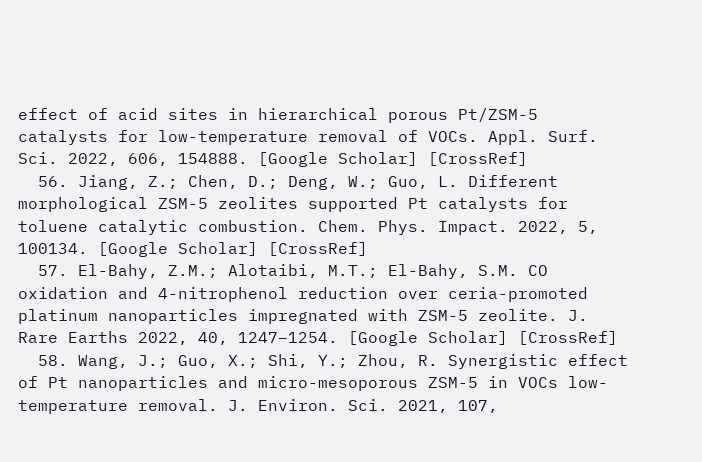effect of acid sites in hierarchical porous Pt/ZSM-5 catalysts for low-temperature removal of VOCs. Appl. Surf. Sci. 2022, 606, 154888. [Google Scholar] [CrossRef]
  56. Jiang, Z.; Chen, D.; Deng, W.; Guo, L. Different morphological ZSM-5 zeolites supported Pt catalysts for toluene catalytic combustion. Chem. Phys. Impact. 2022, 5, 100134. [Google Scholar] [CrossRef]
  57. El-Bahy, Z.M.; Alotaibi, M.T.; El-Bahy, S.M. CO oxidation and 4-nitrophenol reduction over ceria-promoted platinum nanoparticles impregnated with ZSM-5 zeolite. J. Rare Earths 2022, 40, 1247–1254. [Google Scholar] [CrossRef]
  58. Wang, J.; Guo, X.; Shi, Y.; Zhou, R. Synergistic effect of Pt nanoparticles and micro-mesoporous ZSM-5 in VOCs low-temperature removal. J. Environ. Sci. 2021, 107,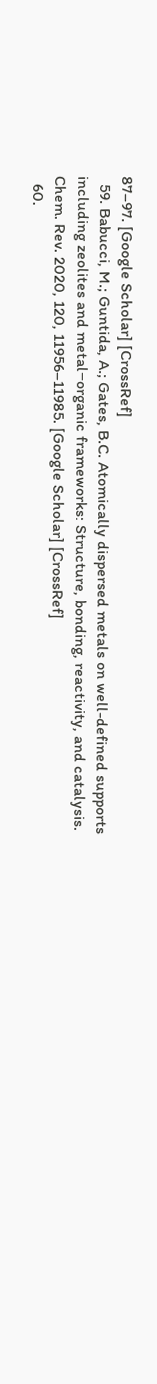87–97. [Google Scholar] [CrossRef]
  59. Babucci, M.; Guntida, A.; Gates, B.C. Atomically dispersed metals on well-defined supports including zeolites and metal−organic frameworks: Structure, bonding, reactivity, and catalysis. Chem. Rev. 2020, 120, 11956–11985. [Google Scholar] [CrossRef]
  60.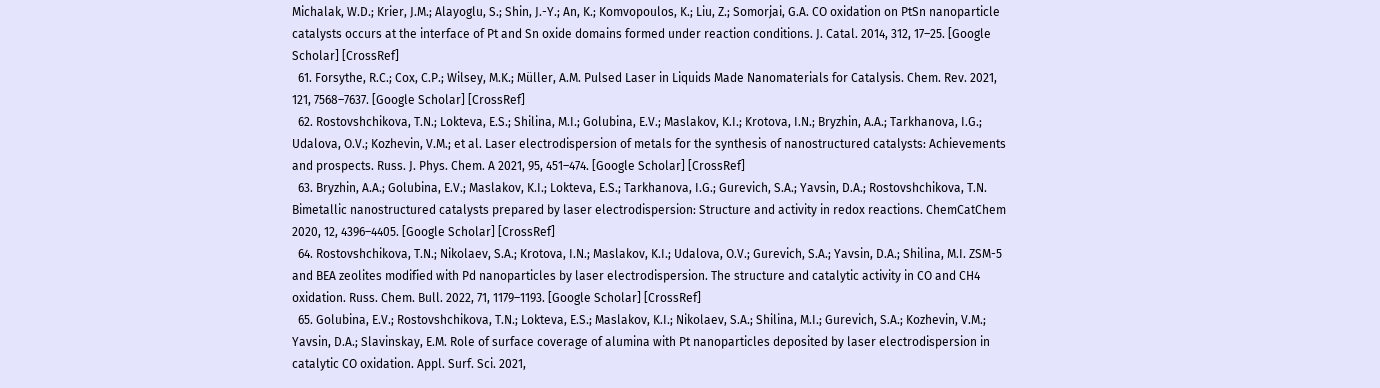Michalak, W.D.; Krier, J.M.; Alayoglu, S.; Shin, J.-Y.; An, K.; Komvopoulos, K.; Liu, Z.; Somorjai, G.A. CO oxidation on PtSn nanoparticle catalysts occurs at the interface of Pt and Sn oxide domains formed under reaction conditions. J. Catal. 2014, 312, 17–25. [Google Scholar] [CrossRef]
  61. Forsythe, R.C.; Cox, C.P.; Wilsey, M.K.; Müller, A.M. Pulsed Laser in Liquids Made Nanomaterials for Catalysis. Chem. Rev. 2021, 121, 7568–7637. [Google Scholar] [CrossRef]
  62. Rostovshchikova, T.N.; Lokteva, E.S.; Shilina, M.I.; Golubina, E.V.; Maslakov, K.I.; Krotova, I.N.; Bryzhin, A.A.; Tarkhanova, I.G.; Udalova, O.V.; Kozhevin, V.M.; et al. Laser electrodispersion of metals for the synthesis of nanostructured catalysts: Achievements and prospects. Russ. J. Phys. Chem. A 2021, 95, 451–474. [Google Scholar] [CrossRef]
  63. Bryzhin, A.A.; Golubina, E.V.; Maslakov, K.I.; Lokteva, E.S.; Tarkhanova, I.G.; Gurevich, S.A.; Yavsin, D.A.; Rostovshchikova, T.N. Bimetallic nanostructured catalysts prepared by laser electrodispersion: Structure and activity in redox reactions. ChemCatChem 2020, 12, 4396–4405. [Google Scholar] [CrossRef]
  64. Rostovshchikova, T.N.; Nikolaev, S.A.; Krotova, I.N.; Maslakov, K.I.; Udalova, O.V.; Gurevich, S.A.; Yavsin, D.A.; Shilina, M.I. ZSM-5 and BEA zeolites modified with Pd nanoparticles by laser electrodispersion. The structure and catalytic activity in CO and CH4 oxidation. Russ. Chem. Bull. 2022, 71, 1179–1193. [Google Scholar] [CrossRef]
  65. Golubina, E.V.; Rostovshchikova, T.N.; Lokteva, E.S.; Maslakov, K.I.; Nikolaev, S.A.; Shilina, M.I.; Gurevich, S.A.; Kozhevin, V.M.; Yavsin, D.A.; Slavinskay, E.M. Role of surface coverage of alumina with Pt nanoparticles deposited by laser electrodispersion in catalytic CO oxidation. Appl. Surf. Sci. 2021,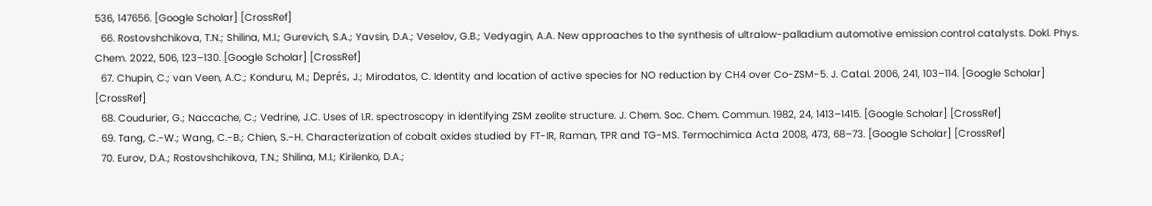536, 147656. [Google Scholar] [CrossRef]
  66. Rostovshchikova, T.N.; Shilina, M.I.; Gurevich, S.A.; Yavsin, D.A.; Veselov, G.B.; Vedyagin, A.A. New approaches to the synthesis of ultralow-palladium automotive emission control catalysts. Dokl. Phys. Chem. 2022, 506, 123–130. [Google Scholar] [CrossRef]
  67. Chupin, C.; van Veen, A.C.; Konduru, M.; Deprés, J.; Mirodatos, C. Identity and location of active species for NO reduction by CH4 over Co-ZSM-5. J. Catal. 2006, 241, 103–114. [Google Scholar] [CrossRef]
  68. Coudurier, G.; Naccache, C.; Vedrine, J.C. Uses of I.R. spectroscopy in identifying ZSM zeolite structure. J. Chem. Soc. Chem. Commun. 1982, 24, 1413–1415. [Google Scholar] [CrossRef]
  69. Tang, C.-W.; Wang, C.-B.; Chien, S.-H. Characterization of cobalt oxides studied by FT-IR, Raman, TPR and TG-MS. Termochimica Acta 2008, 473, 68–73. [Google Scholar] [CrossRef]
  70. Eurov, D.A.; Rostovshchikova, T.N.; Shilina, M.I.; Kirilenko, D.A.;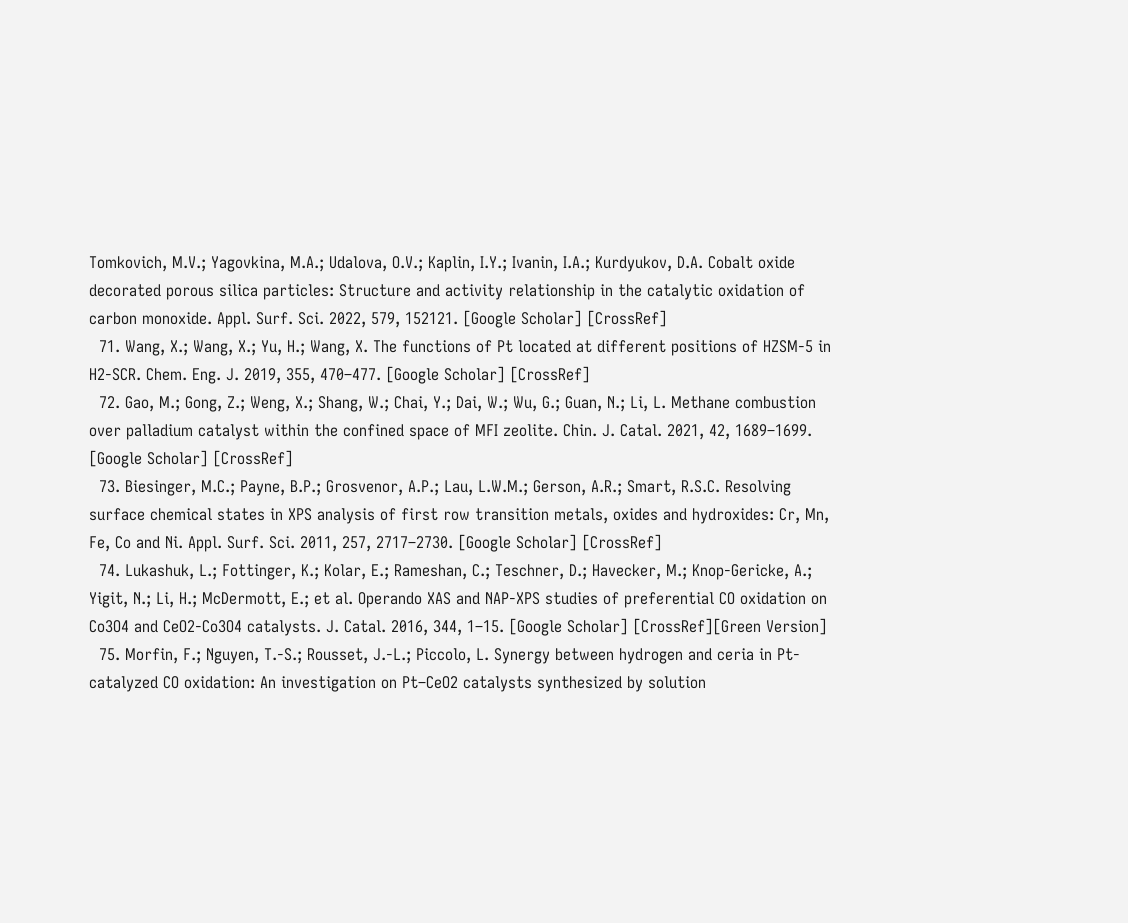Tomkovich, M.V.; Yagovkina, M.A.; Udalova, O.V.; Kaplin, I.Y.; Ivanin, I.A.; Kurdyukov, D.A. Cobalt oxide decorated porous silica particles: Structure and activity relationship in the catalytic oxidation of carbon monoxide. Appl. Surf. Sci. 2022, 579, 152121. [Google Scholar] [CrossRef]
  71. Wang, X.; Wang, X.; Yu, H.; Wang, X. The functions of Pt located at different positions of HZSM-5 in H2-SCR. Chem. Eng. J. 2019, 355, 470–477. [Google Scholar] [CrossRef]
  72. Gao, M.; Gong, Z.; Weng, X.; Shang, W.; Chai, Y.; Dai, W.; Wu, G.; Guan, N.; Li, L. Methane combustion over palladium catalyst within the confined space of MFI zeolite. Chin. J. Catal. 2021, 42, 1689–1699. [Google Scholar] [CrossRef]
  73. Biesinger, M.C.; Payne, B.P.; Grosvenor, A.P.; Lau, L.W.M.; Gerson, A.R.; Smart, R.S.C. Resolving surface chemical states in XPS analysis of first row transition metals, oxides and hydroxides: Cr, Mn, Fe, Co and Ni. Appl. Surf. Sci. 2011, 257, 2717–2730. [Google Scholar] [CrossRef]
  74. Lukashuk, L.; Fottinger, K.; Kolar, E.; Rameshan, C.; Teschner, D.; Havecker, M.; Knop-Gericke, A.; Yigit, N.; Li, H.; McDermott, E.; et al. Operando XAS and NAP-XPS studies of preferential CO oxidation on Co3O4 and CeO2-Co3O4 catalysts. J. Catal. 2016, 344, 1–15. [Google Scholar] [CrossRef][Green Version]
  75. Morfin, F.; Nguyen, T.-S.; Rousset, J.-L.; Piccolo, L. Synergy between hydrogen and ceria in Pt-catalyzed CO oxidation: An investigation on Pt–CeO2 catalysts synthesized by solution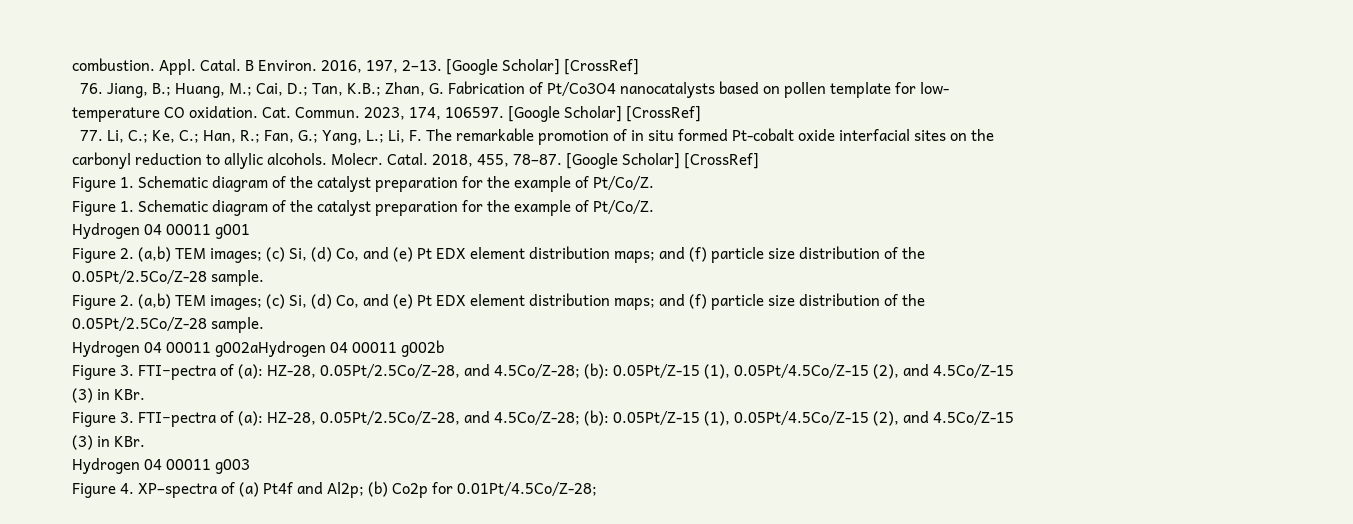combustion. Appl. Catal. B Environ. 2016, 197, 2–13. [Google Scholar] [CrossRef]
  76. Jiang, B.; Huang, M.; Cai, D.; Tan, K.B.; Zhan, G. Fabrication of Pt/Co3O4 nanocatalysts based on pollen template for low-temperature CO oxidation. Cat. Commun. 2023, 174, 106597. [Google Scholar] [CrossRef]
  77. Li, C.; Ke, C.; Han, R.; Fan, G.; Yang, L.; Li, F. The remarkable promotion of in situ formed Pt-cobalt oxide interfacial sites on the carbonyl reduction to allylic alcohols. Molecr. Catal. 2018, 455, 78–87. [Google Scholar] [CrossRef]
Figure 1. Schematic diagram of the catalyst preparation for the example of Pt/Co/Z.
Figure 1. Schematic diagram of the catalyst preparation for the example of Pt/Co/Z.
Hydrogen 04 00011 g001
Figure 2. (a,b) TEM images; (c) Si, (d) Co, and (e) Pt EDX element distribution maps; and (f) particle size distribution of the 0.05Pt/2.5Co/Z-28 sample.
Figure 2. (a,b) TEM images; (c) Si, (d) Co, and (e) Pt EDX element distribution maps; and (f) particle size distribution of the 0.05Pt/2.5Co/Z-28 sample.
Hydrogen 04 00011 g002aHydrogen 04 00011 g002b
Figure 3. FTI−pectra of (a): HZ-28, 0.05Pt/2.5Co/Z-28, and 4.5Co/Z-28; (b): 0.05Pt/Z-15 (1), 0.05Pt/4.5Co/Z-15 (2), and 4.5Co/Z-15 (3) in KBr.
Figure 3. FTI−pectra of (a): HZ-28, 0.05Pt/2.5Co/Z-28, and 4.5Co/Z-28; (b): 0.05Pt/Z-15 (1), 0.05Pt/4.5Co/Z-15 (2), and 4.5Co/Z-15 (3) in KBr.
Hydrogen 04 00011 g003
Figure 4. XP–spectra of (a) Pt4f and Al2p; (b) Co2p for 0.01Pt/4.5Co/Z-28;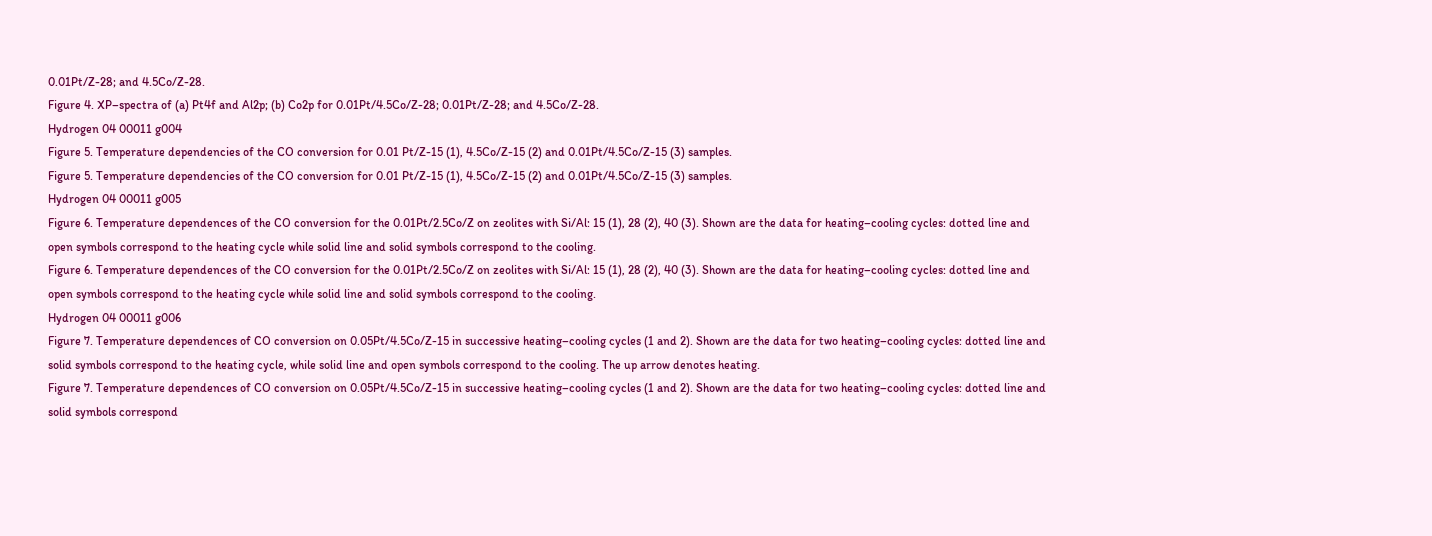0.01Pt/Z-28; and 4.5Co/Z-28.
Figure 4. XP–spectra of (a) Pt4f and Al2p; (b) Co2p for 0.01Pt/4.5Co/Z-28; 0.01Pt/Z-28; and 4.5Co/Z-28.
Hydrogen 04 00011 g004
Figure 5. Temperature dependencies of the CO conversion for 0.01 Pt/Z-15 (1), 4.5Co/Z-15 (2) and 0.01Pt/4.5Co/Z-15 (3) samples.
Figure 5. Temperature dependencies of the CO conversion for 0.01 Pt/Z-15 (1), 4.5Co/Z-15 (2) and 0.01Pt/4.5Co/Z-15 (3) samples.
Hydrogen 04 00011 g005
Figure 6. Temperature dependences of the CO conversion for the 0.01Pt/2.5Co/Z on zeolites with Si/Al: 15 (1), 28 (2), 40 (3). Shown are the data for heating–cooling cycles: dotted line and open symbols correspond to the heating cycle while solid line and solid symbols correspond to the cooling.
Figure 6. Temperature dependences of the CO conversion for the 0.01Pt/2.5Co/Z on zeolites with Si/Al: 15 (1), 28 (2), 40 (3). Shown are the data for heating–cooling cycles: dotted line and open symbols correspond to the heating cycle while solid line and solid symbols correspond to the cooling.
Hydrogen 04 00011 g006
Figure 7. Temperature dependences of CO conversion on 0.05Pt/4.5Co/Z-15 in successive heating–cooling cycles (1 and 2). Shown are the data for two heating–cooling cycles: dotted line and solid symbols correspond to the heating cycle, while solid line and open symbols correspond to the cooling. The up arrow denotes heating.
Figure 7. Temperature dependences of CO conversion on 0.05Pt/4.5Co/Z-15 in successive heating–cooling cycles (1 and 2). Shown are the data for two heating–cooling cycles: dotted line and solid symbols correspond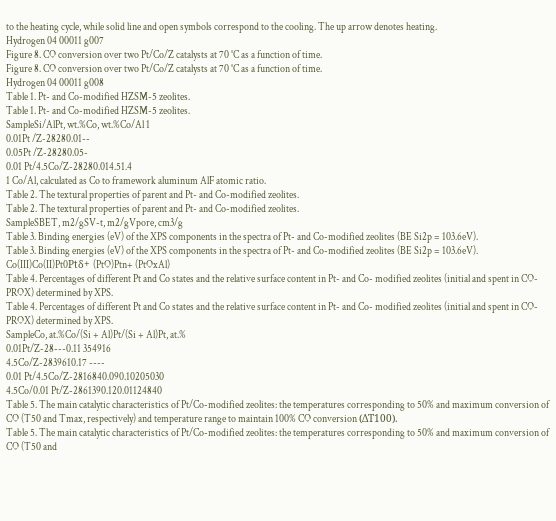to the heating cycle, while solid line and open symbols correspond to the cooling. The up arrow denotes heating.
Hydrogen 04 00011 g007
Figure 8. CO conversion over two Pt/Co/Z catalysts at 70 °C as a function of time.
Figure 8. CO conversion over two Pt/Co/Z catalysts at 70 °C as a function of time.
Hydrogen 04 00011 g008
Table 1. Pt- and Co-modified HZSM-5 zeolites.
Table 1. Pt- and Co-modified HZSM-5 zeolites.
SampleSi/AlPt, wt.%Co, wt.%Co/Al 1
0.01Pt /Z-28280.01--
0.05Pt /Z-28280.05-
0.01 Pt/4.5Co/Z-28280.014.51.4
1 Co/Al, calculated as Co to framework aluminum AlF atomic ratio.
Table 2. The textural properties of parent and Pt- and Co-modified zeolites.
Table 2. The textural properties of parent and Pt- and Co-modified zeolites.
SampleSBET, m2/gSV-t, m2/gVpore, cm3/g
Table 3. Binding energies (eV) of the XPS components in the spectra of Pt- and Co-modified zeolites (BE Si2p = 103.6eV).
Table 3. Binding energies (eV) of the XPS components in the spectra of Pt- and Co-modified zeolites (BE Si2p = 103.6eV).
Co(III)Co(II)Pt0Ptδ+ (PtO)Ptn+ (PtOxAl)
Table 4. Percentages of different Pt and Co states and the relative surface content in Pt- and Co- modified zeolites (initial and spent in CO-PROX) determined by XPS.
Table 4. Percentages of different Pt and Co states and the relative surface content in Pt- and Co- modified zeolites (initial and spent in CO-PROX) determined by XPS.
SampleCo, at.%Co/(Si + Al)Pt/(Si + Al)Pt, at.%
0.01Pt/Z-28---0.11 354916
4.5Co/Z-2839610.17 ----
0.01 Pt/4.5Co/Z-2816840.090.10205030
4.5Co/0.01 Pt/Z-2861390.120.01124840
Table 5. The main catalytic characteristics of Pt/Co-modified zeolites: the temperatures corresponding to 50% and maximum conversion of CO (T50 and Tmax, respectively) and temperature range to maintain 100% CO conversion (ΔT100).
Table 5. The main catalytic characteristics of Pt/Co-modified zeolites: the temperatures corresponding to 50% and maximum conversion of CO (T50 and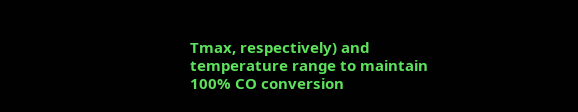Tmax, respectively) and temperature range to maintain 100% CO conversion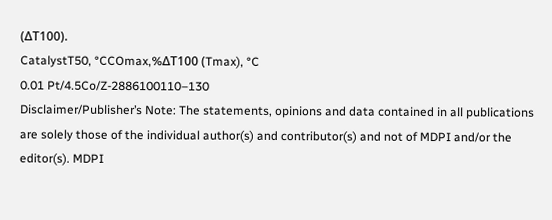(ΔT100).
CatalystT50, °CCOmax,%ΔT100 (Tmax), °C
0.01 Pt/4.5Co/Z-2886100110–130
Disclaimer/Publisher’s Note: The statements, opinions and data contained in all publications are solely those of the individual author(s) and contributor(s) and not of MDPI and/or the editor(s). MDPI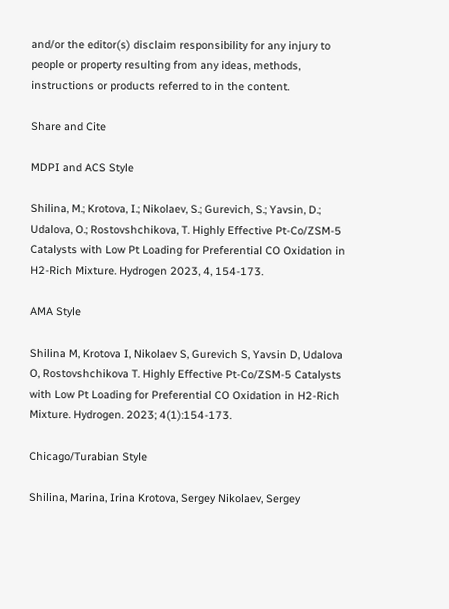and/or the editor(s) disclaim responsibility for any injury to people or property resulting from any ideas, methods, instructions or products referred to in the content.

Share and Cite

MDPI and ACS Style

Shilina, M.; Krotova, I.; Nikolaev, S.; Gurevich, S.; Yavsin, D.; Udalova, O.; Rostovshchikova, T. Highly Effective Pt-Co/ZSM-5 Catalysts with Low Pt Loading for Preferential CO Oxidation in H2-Rich Mixture. Hydrogen 2023, 4, 154-173.

AMA Style

Shilina M, Krotova I, Nikolaev S, Gurevich S, Yavsin D, Udalova O, Rostovshchikova T. Highly Effective Pt-Co/ZSM-5 Catalysts with Low Pt Loading for Preferential CO Oxidation in H2-Rich Mixture. Hydrogen. 2023; 4(1):154-173.

Chicago/Turabian Style

Shilina, Marina, Irina Krotova, Sergey Nikolaev, Sergey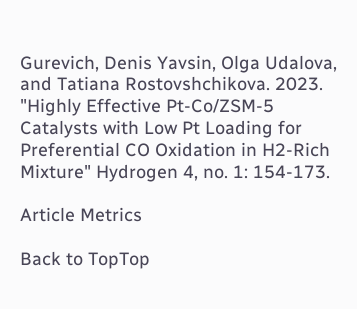Gurevich, Denis Yavsin, Olga Udalova, and Tatiana Rostovshchikova. 2023. "Highly Effective Pt-Co/ZSM-5 Catalysts with Low Pt Loading for Preferential CO Oxidation in H2-Rich Mixture" Hydrogen 4, no. 1: 154-173.

Article Metrics

Back to TopTop